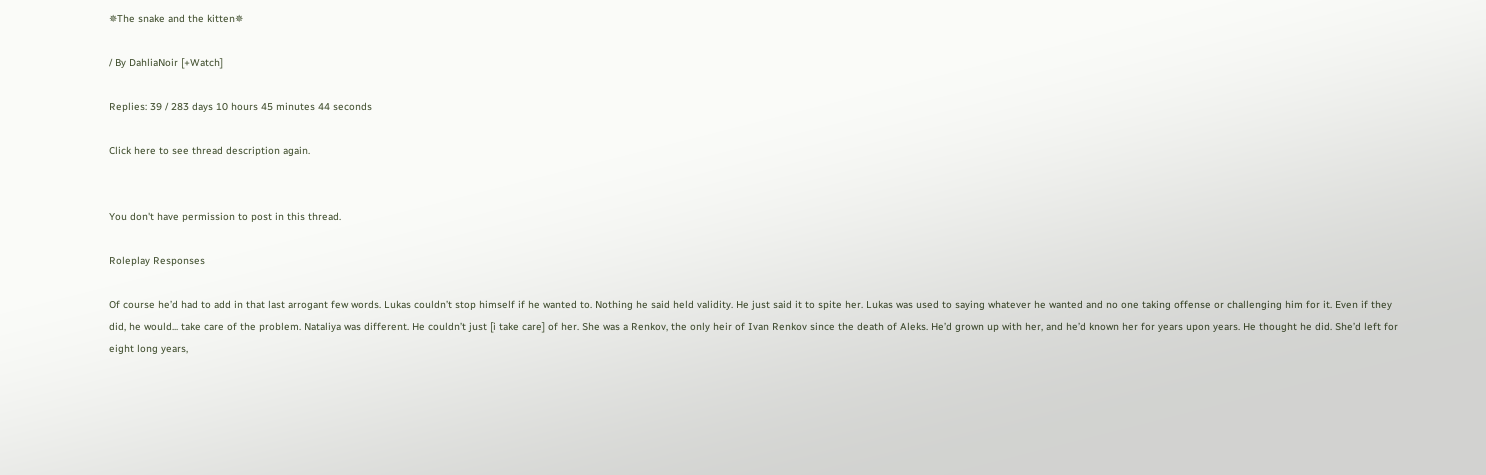✵The snake and the kitten✵

/ By DahliaNoir [+Watch]

Replies: 39 / 283 days 10 hours 45 minutes 44 seconds

Click here to see thread description again.


You don't have permission to post in this thread.

Roleplay Responses

Of course he’d had to add in that last arrogant few words. Lukas couldn’t stop himself if he wanted to. Nothing he said held validity. He just said it to spite her. Lukas was used to saying whatever he wanted and no one taking offense or challenging him for it. Even if they did, he would... take care of the problem. Nataliya was different. He couldn’t just [i take care] of her. She was a Renkov, the only heir of Ivan Renkov since the death of Aleks. He’d grown up with her, and he’d known her for years upon years. He thought he did. She’d left for eight long years,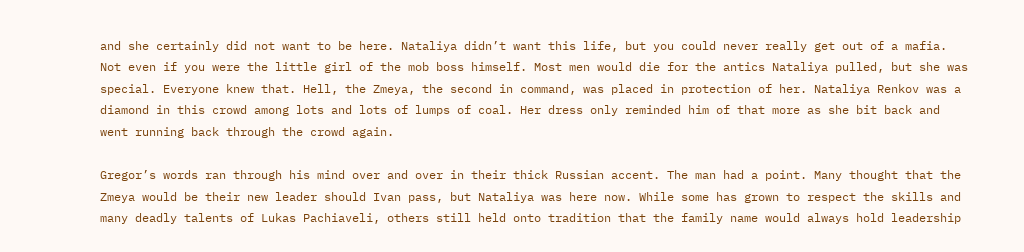and she certainly did not want to be here. Nataliya didn’t want this life, but you could never really get out of a mafia. Not even if you were the little girl of the mob boss himself. Most men would die for the antics Nataliya pulled, but she was special. Everyone knew that. Hell, the Zmeya, the second in command, was placed in protection of her. Nataliya Renkov was a diamond in this crowd among lots and lots of lumps of coal. Her dress only reminded him of that more as she bit back and went running back through the crowd again.

Gregor’s words ran through his mind over and over in their thick Russian accent. The man had a point. Many thought that the Zmeya would be their new leader should Ivan pass, but Nataliya was here now. While some has grown to respect the skills and many deadly talents of Lukas Pachiaveli, others still held onto tradition that the family name would always hold leadership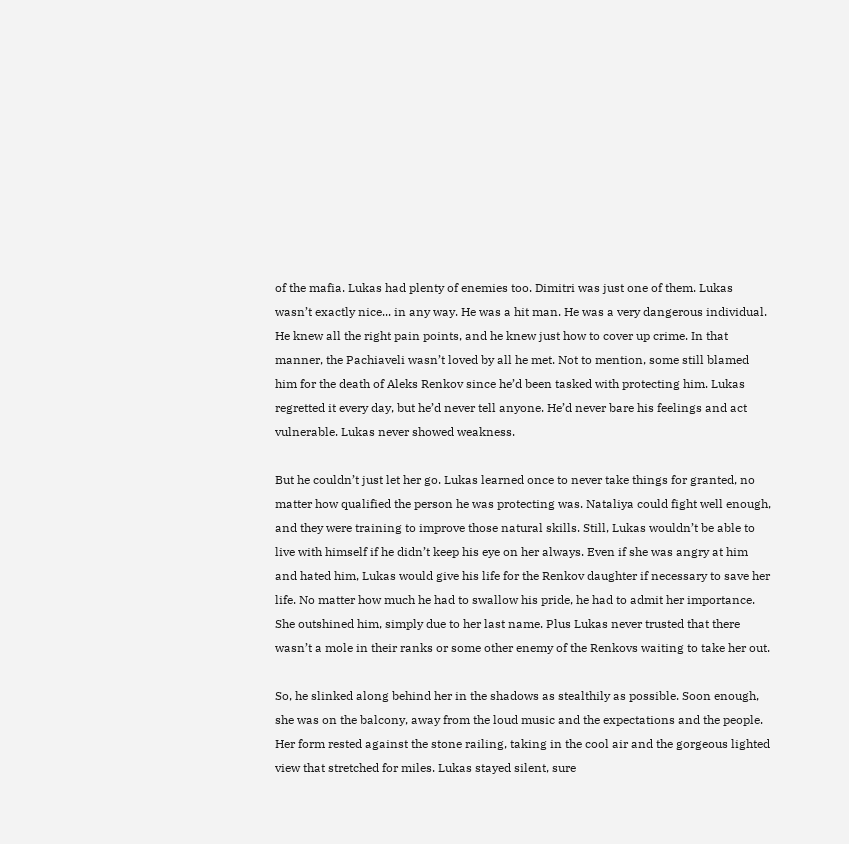of the mafia. Lukas had plenty of enemies too. Dimitri was just one of them. Lukas wasn’t exactly nice... in any way. He was a hit man. He was a very dangerous individual. He knew all the right pain points, and he knew just how to cover up crime. In that manner, the Pachiaveli wasn’t loved by all he met. Not to mention, some still blamed him for the death of Aleks Renkov since he’d been tasked with protecting him. Lukas regretted it every day, but he’d never tell anyone. He’d never bare his feelings and act vulnerable. Lukas never showed weakness.

But he couldn’t just let her go. Lukas learned once to never take things for granted, no matter how qualified the person he was protecting was. Nataliya could fight well enough, and they were training to improve those natural skills. Still, Lukas wouldn’t be able to live with himself if he didn’t keep his eye on her always. Even if she was angry at him and hated him, Lukas would give his life for the Renkov daughter if necessary to save her life. No matter how much he had to swallow his pride, he had to admit her importance. She outshined him, simply due to her last name. Plus Lukas never trusted that there wasn’t a mole in their ranks or some other enemy of the Renkovs waiting to take her out.

So, he slinked along behind her in the shadows as stealthily as possible. Soon enough, she was on the balcony, away from the loud music and the expectations and the people. Her form rested against the stone railing, taking in the cool air and the gorgeous lighted view that stretched for miles. Lukas stayed silent, sure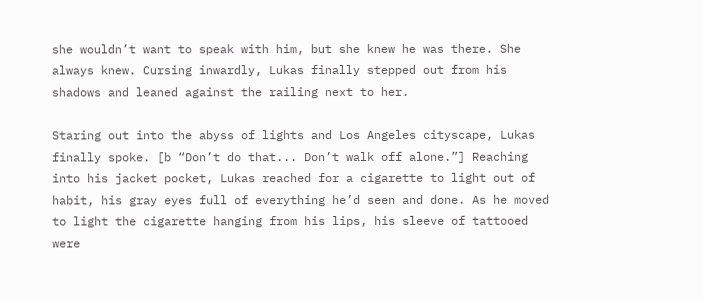she wouldn’t want to speak with him, but she knew he was there. She always knew. Cursing inwardly, Lukas finally stepped out from his shadows and leaned against the railing next to her.

Staring out into the abyss of lights and Los Angeles cityscape, Lukas finally spoke. [b “Don’t do that... Don’t walk off alone.”] Reaching into his jacket pocket, Lukas reached for a cigarette to light out of habit, his gray eyes full of everything he’d seen and done. As he moved to light the cigarette hanging from his lips, his sleeve of tattooed were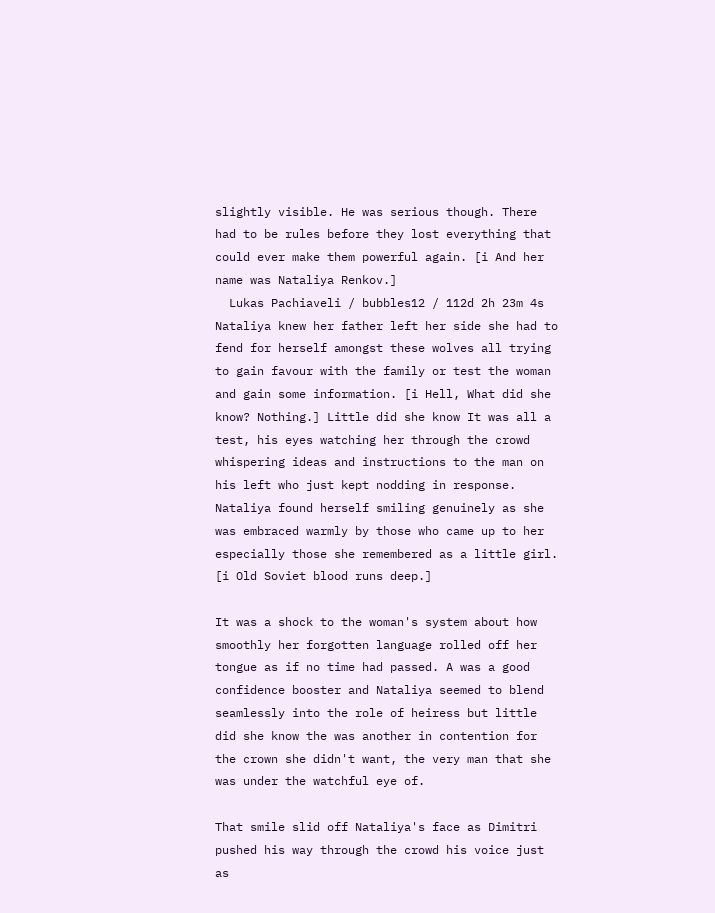slightly visible. He was serious though. There had to be rules before they lost everything that could ever make them powerful again. [i And her name was Nataliya Renkov.]
  Lukas Pachiaveli / bubbles12 / 112d 2h 23m 4s
Nataliya knew her father left her side she had to fend for herself amongst these wolves all trying to gain favour with the family or test the woman and gain some information. [i Hell, What did she know? Nothing.] Little did she know It was all a test, his eyes watching her through the crowd whispering ideas and instructions to the man on his left who just kept nodding in response. Nataliya found herself smiling genuinely as she was embraced warmly by those who came up to her especially those she remembered as a little girl. [i Old Soviet blood runs deep.]

It was a shock to the woman's system about how smoothly her forgotten language rolled off her tongue as if no time had passed. A was a good confidence booster and Nataliya seemed to blend seamlessly into the role of heiress but little did she know the was another in contention for the crown she didn't want, the very man that she was under the watchful eye of.

That smile slid off Nataliya's face as Dimitri pushed his way through the crowd his voice just as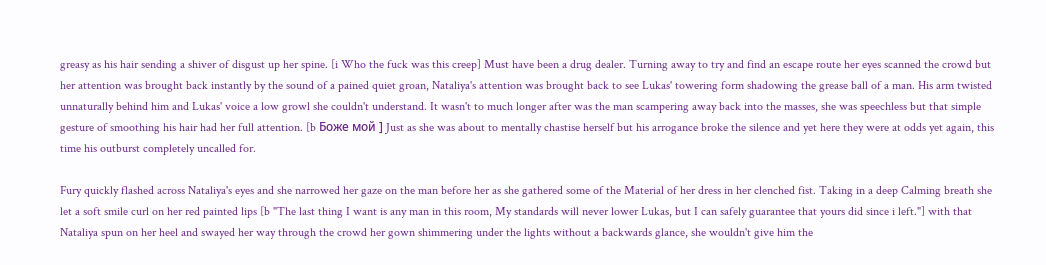greasy as his hair sending a shiver of disgust up her spine. [i Who the fuck was this creep] Must have been a drug dealer. Turning away to try and find an escape route her eyes scanned the crowd but her attention was brought back instantly by the sound of a pained quiet groan, Nataliya's attention was brought back to see Lukas' towering form shadowing the grease ball of a man. His arm twisted unnaturally behind him and Lukas' voice a low growl she couldn't understand. It wasn't to much longer after was the man scampering away back into the masses, she was speechless but that simple gesture of smoothing his hair had her full attention. [b Боже мой ] Just as she was about to mentally chastise herself but his arrogance broke the silence and yet here they were at odds yet again, this time his outburst completely uncalled for.

Fury quickly flashed across Nataliya's eyes and she narrowed her gaze on the man before her as she gathered some of the Material of her dress in her clenched fist. Taking in a deep Calming breath she let a soft smile curl on her red painted lips [b "The last thing I want is any man in this room, My standards will never lower Lukas, but I can safely guarantee that yours did since i left."] with that Nataliya spun on her heel and swayed her way through the crowd her gown shimmering under the lights without a backwards glance, she wouldn't give him the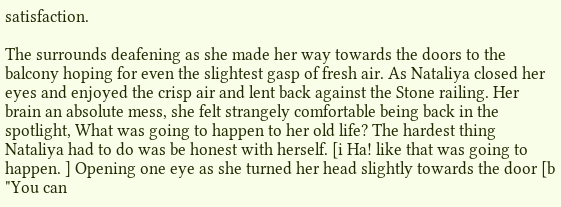satisfaction.

The surrounds deafening as she made her way towards the doors to the balcony hoping for even the slightest gasp of fresh air. As Nataliya closed her eyes and enjoyed the crisp air and lent back against the Stone railing. Her brain an absolute mess, she felt strangely comfortable being back in the spotlight, What was going to happen to her old life? The hardest thing Nataliya had to do was be honest with herself. [i Ha! like that was going to happen. ] Opening one eye as she turned her head slightly towards the door [b "You can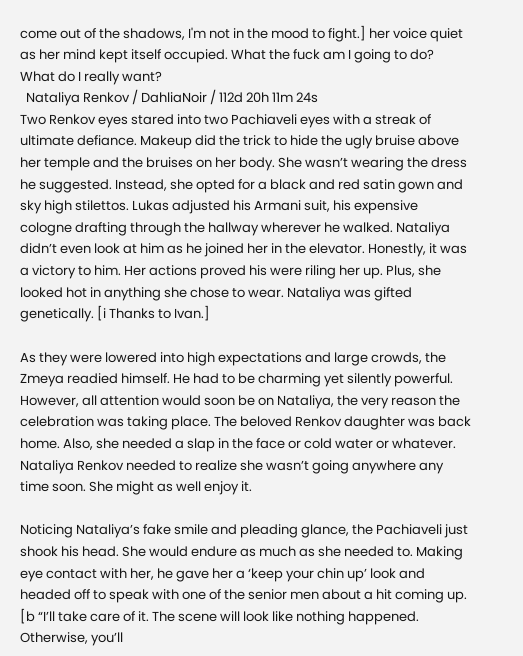come out of the shadows, I'm not in the mood to fight.] her voice quiet as her mind kept itself occupied. What the fuck am I going to do? What do I really want?
  Nataliya Renkov / DahliaNoir / 112d 20h 11m 24s
Two Renkov eyes stared into two Pachiaveli eyes with a streak of ultimate defiance. Makeup did the trick to hide the ugly bruise above her temple and the bruises on her body. She wasn’t wearing the dress he suggested. Instead, she opted for a black and red satin gown and sky high stilettos. Lukas adjusted his Armani suit, his expensive cologne drafting through the hallway wherever he walked. Nataliya didn’t even look at him as he joined her in the elevator. Honestly, it was a victory to him. Her actions proved his were riling her up. Plus, she looked hot in anything she chose to wear. Nataliya was gifted genetically. [i Thanks to Ivan.]

As they were lowered into high expectations and large crowds, the Zmeya readied himself. He had to be charming yet silently powerful. However, all attention would soon be on Nataliya, the very reason the celebration was taking place. The beloved Renkov daughter was back home. Also, she needed a slap in the face or cold water or whatever. Nataliya Renkov needed to realize she wasn’t going anywhere any time soon. She might as well enjoy it.

Noticing Nataliya’s fake smile and pleading glance, the Pachiaveli just shook his head. She would endure as much as she needed to. Making eye contact with her, he gave her a ‘keep your chin up’ look and headed off to speak with one of the senior men about a hit coming up. [b “I’ll take care of it. The scene will look like nothing happened. Otherwise, you’ll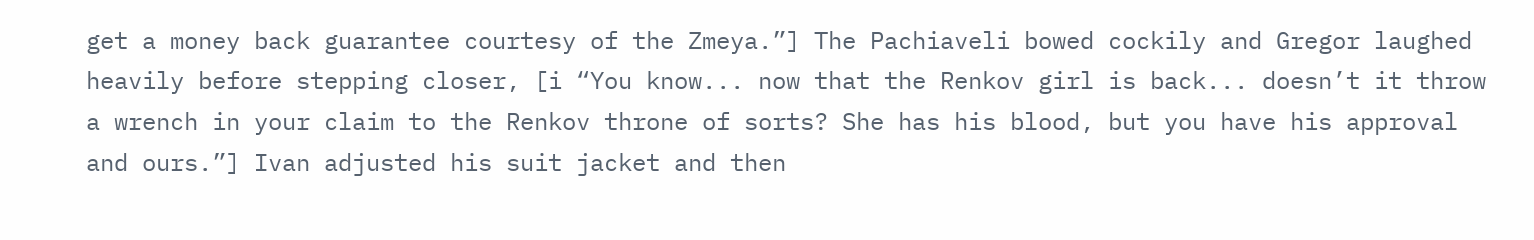get a money back guarantee courtesy of the Zmeya.”] The Pachiaveli bowed cockily and Gregor laughed heavily before stepping closer, [i “You know... now that the Renkov girl is back... doesn’t it throw a wrench in your claim to the Renkov throne of sorts? She has his blood, but you have his approval and ours.”] Ivan adjusted his suit jacket and then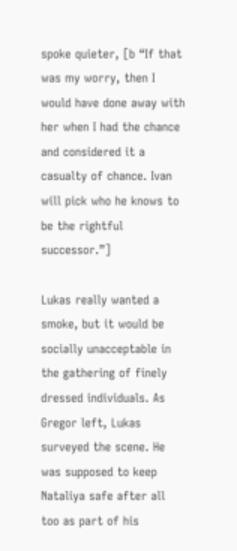spoke quieter, [b “If that was my worry, then I would have done away with her when I had the chance and considered it a casualty of chance. Ivan will pick who he knows to be the rightful successor.”]

Lukas really wanted a smoke, but it would be socially unacceptable in the gathering of finely dressed individuals. As Gregor left, Lukas surveyed the scene. He was supposed to keep Nataliya safe after all too as part of his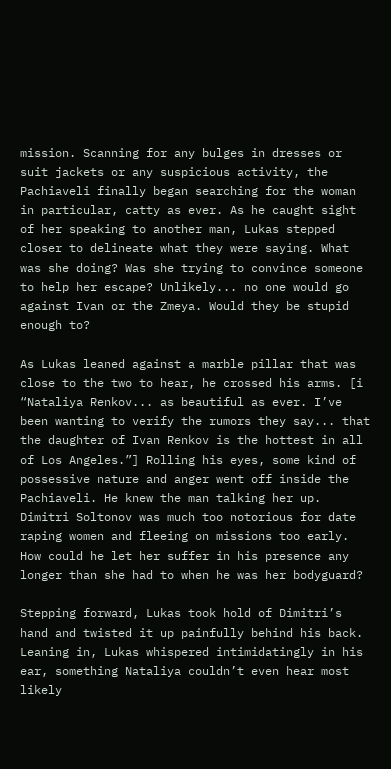mission. Scanning for any bulges in dresses or suit jackets or any suspicious activity, the Pachiaveli finally began searching for the woman in particular, catty as ever. As he caught sight of her speaking to another man, Lukas stepped closer to delineate what they were saying. What was she doing? Was she trying to convince someone to help her escape? Unlikely... no one would go against Ivan or the Zmeya. Would they be stupid enough to?

As Lukas leaned against a marble pillar that was close to the two to hear, he crossed his arms. [i “Nataliya Renkov... as beautiful as ever. I’ve been wanting to verify the rumors they say... that the daughter of Ivan Renkov is the hottest in all of Los Angeles.”] Rolling his eyes, some kind of possessive nature and anger went off inside the Pachiaveli. He knew the man talking her up. Dimitri Soltonov was much too notorious for date raping women and fleeing on missions too early. How could he let her suffer in his presence any longer than she had to when he was her bodyguard?

Stepping forward, Lukas took hold of Dimitri’s hand and twisted it up painfully behind his back. Leaning in, Lukas whispered intimidatingly in his ear, something Nataliya couldn’t even hear most likely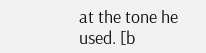at the tone he used. [b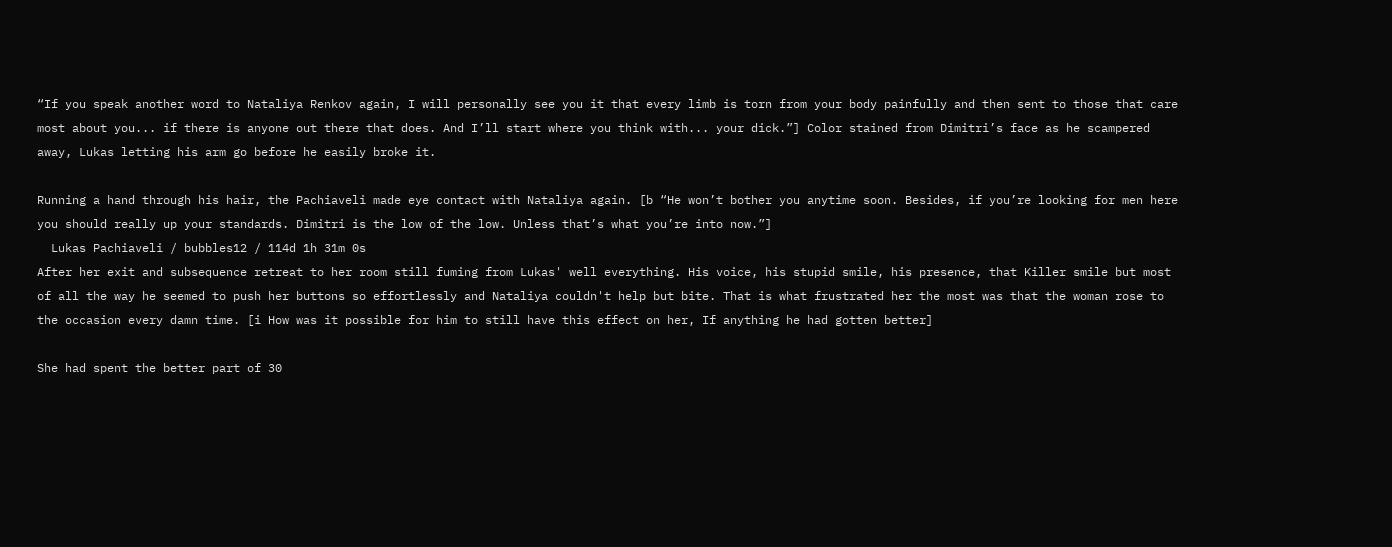“If you speak another word to Nataliya Renkov again, I will personally see you it that every limb is torn from your body painfully and then sent to those that care most about you... if there is anyone out there that does. And I’ll start where you think with... your dick.”] Color stained from Dimitri’s face as he scampered away, Lukas letting his arm go before he easily broke it.

Running a hand through his hair, the Pachiaveli made eye contact with Nataliya again. [b “He won’t bother you anytime soon. Besides, if you’re looking for men here you should really up your standards. Dimitri is the low of the low. Unless that’s what you’re into now.”]
  Lukas Pachiaveli / bubbles12 / 114d 1h 31m 0s
After her exit and subsequence retreat to her room still fuming from Lukas' well everything. His voice, his stupid smile, his presence, that Killer smile but most of all the way he seemed to push her buttons so effortlessly and Nataliya couldn't help but bite. That is what frustrated her the most was that the woman rose to the occasion every damn time. [i How was it possible for him to still have this effect on her, If anything he had gotten better]

She had spent the better part of 30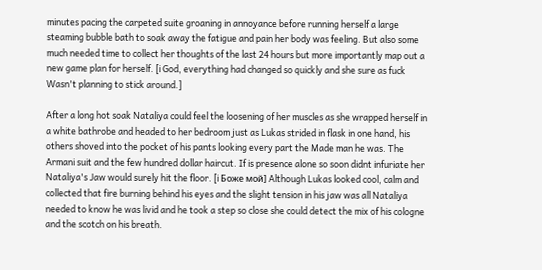minutes pacing the carpeted suite groaning in annoyance before running herself a large steaming bubble bath to soak away the fatigue and pain her body was feeling. But also some much needed time to collect her thoughts of the last 24 hours but more importantly map out a new game plan for herself. [i God, everything had changed so quickly and she sure as fuck Wasn't planning to stick around.]

After a long hot soak Nataliya could feel the loosening of her muscles as she wrapped herself in a white bathrobe and headed to her bedroom just as Lukas strided in flask in one hand, his others shoved into the pocket of his pants looking every part the Made man he was. The Armani suit and the few hundred dollar haircut. If is presence alone so soon didnt infuriate her Nataliya's Jaw would surely hit the floor. [i Боже мой] Although Lukas looked cool, calm and collected that fire burning behind his eyes and the slight tension in his jaw was all Nataliya needed to know he was livid and he took a step so close she could detect the mix of his cologne and the scotch on his breath.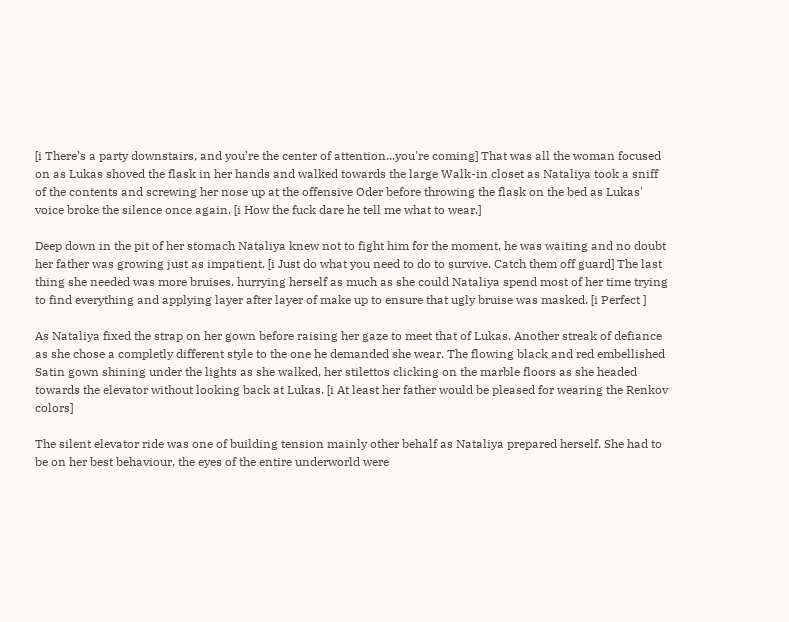[i There’s a party downstairs, and you’re the center of attention...you're coming] That was all the woman focused on as Lukas shoved the flask in her hands and walked towards the large Walk-in closet as Nataliya took a sniff of the contents and screwing her nose up at the offensive Oder before throwing the flask on the bed as Lukas' voice broke the silence once again. [i How the fuck dare he tell me what to wear.]

Deep down in the pit of her stomach Nataliya knew not to fight him for the moment, he was waiting and no doubt her father was growing just as impatient. [i Just do what you need to do to survive. Catch them off guard] The last thing she needed was more bruises. hurrying herself as much as she could Nataliya spend most of her time trying to find everything and applying layer after layer of make up to ensure that ugly bruise was masked. [i Perfect ]

As Nataliya fixed the strap on her gown before raising her gaze to meet that of Lukas. Another streak of defiance as she chose a completly different style to the one he demanded she wear. The flowing black and red embellished Satin gown shining under the lights as she walked, her stilettos clicking on the marble floors as she headed towards the elevator without looking back at Lukas. [i At least her father would be pleased for wearing the Renkov colors]

The silent elevator ride was one of building tension mainly other behalf as Nataliya prepared herself. She had to be on her best behaviour, the eyes of the entire underworld were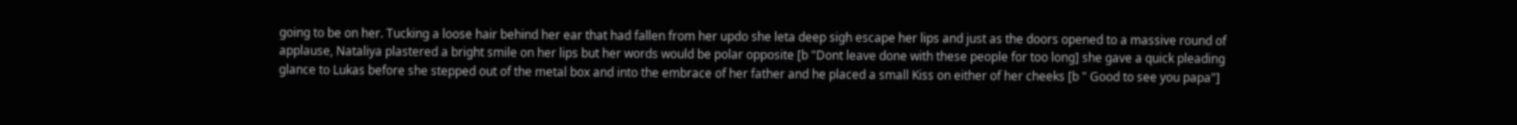going to be on her. Tucking a loose hair behind her ear that had fallen from her updo she leta deep sigh escape her lips and just as the doors opened to a massive round of applause, Nataliya plastered a bright smile on her lips but her words would be polar opposite [b "Dont leave done with these people for too long] she gave a quick pleading glance to Lukas before she stepped out of the metal box and into the embrace of her father and he placed a small Kiss on either of her cheeks [b " Good to see you papa"]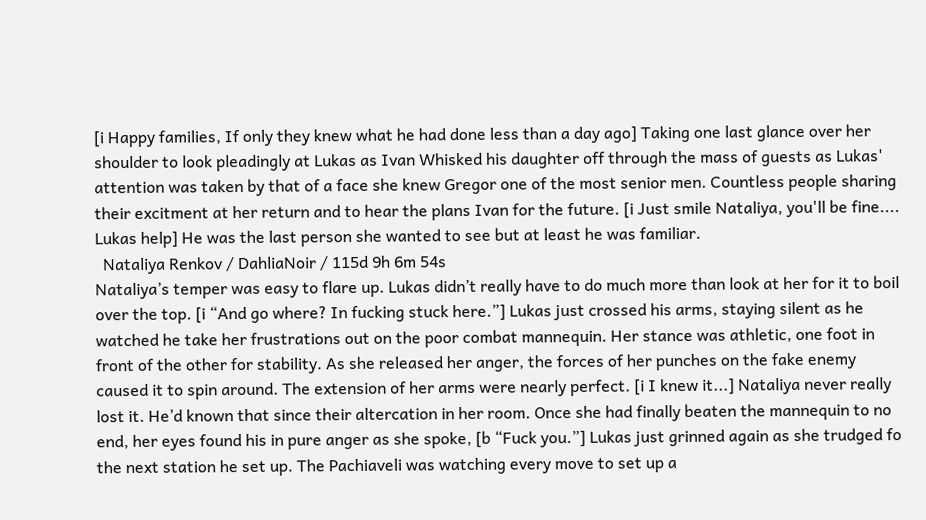[i Happy families, If only they knew what he had done less than a day ago] Taking one last glance over her shoulder to look pleadingly at Lukas as Ivan Whisked his daughter off through the mass of guests as Lukas' attention was taken by that of a face she knew Gregor one of the most senior men. Countless people sharing their excitment at her return and to hear the plans Ivan for the future. [i Just smile Nataliya, you'll be fine.... Lukas help] He was the last person she wanted to see but at least he was familiar.
  Nataliya Renkov / DahliaNoir / 115d 9h 6m 54s
Nataliya’s temper was easy to flare up. Lukas didn’t really have to do much more than look at her for it to boil over the top. [i “And go where? In fucking stuck here.”] Lukas just crossed his arms, staying silent as he watched he take her frustrations out on the poor combat mannequin. Her stance was athletic, one foot in front of the other for stability. As she released her anger, the forces of her punches on the fake enemy caused it to spin around. The extension of her arms were nearly perfect. [i I knew it...] Nataliya never really lost it. He’d known that since their altercation in her room. Once she had finally beaten the mannequin to no end, her eyes found his in pure anger as she spoke, [b “Fuck you.”] Lukas just grinned again as she trudged fo the next station he set up. The Pachiaveli was watching every move to set up a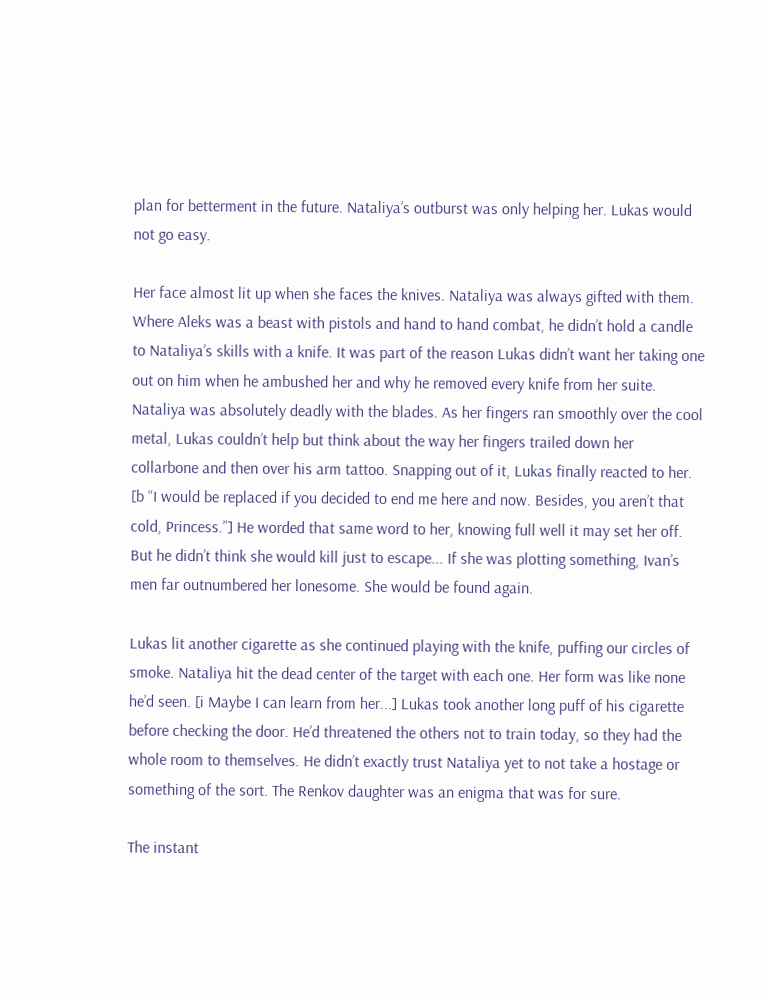plan for betterment in the future. Nataliya’s outburst was only helping her. Lukas would not go easy.

Her face almost lit up when she faces the knives. Nataliya was always gifted with them. Where Aleks was a beast with pistols and hand to hand combat, he didn’t hold a candle to Nataliya’s skills with a knife. It was part of the reason Lukas didn’t want her taking one out on him when he ambushed her and why he removed every knife from her suite. Nataliya was absolutely deadly with the blades. As her fingers ran smoothly over the cool metal, Lukas couldn’t help but think about the way her fingers trailed down her collarbone and then over his arm tattoo. Snapping out of it, Lukas finally reacted to her. [b “I would be replaced if you decided to end me here and now. Besides, you aren’t that cold, Princess.”] He worded that same word to her, knowing full well it may set her off. But he didn’t think she would kill just to escape... If she was plotting something, Ivan’s men far outnumbered her lonesome. She would be found again.

Lukas lit another cigarette as she continued playing with the knife, puffing our circles of smoke. Nataliya hit the dead center of the target with each one. Her form was like none he’d seen. [i Maybe I can learn from her...] Lukas took another long puff of his cigarette before checking the door. He’d threatened the others not to train today, so they had the whole room to themselves. He didn’t exactly trust Nataliya yet to not take a hostage or something of the sort. The Renkov daughter was an enigma that was for sure.

The instant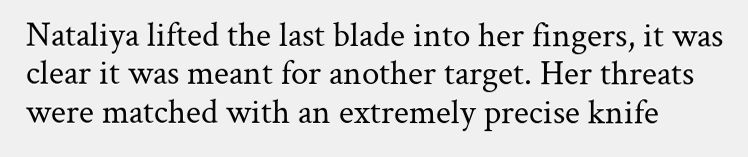Nataliya lifted the last blade into her fingers, it was clear it was meant for another target. Her threats were matched with an extremely precise knife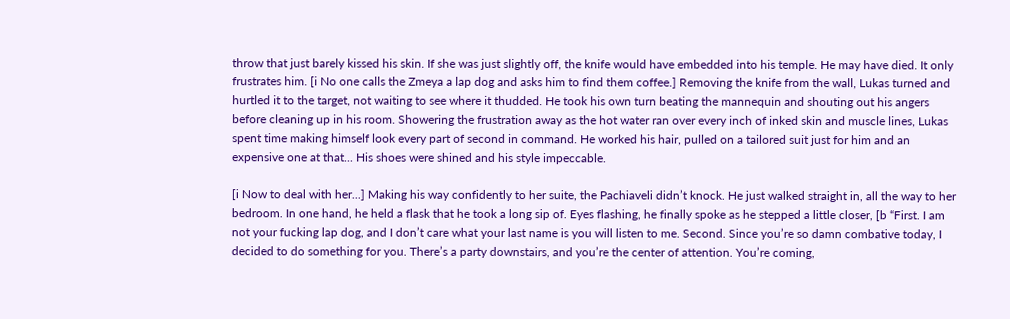throw that just barely kissed his skin. If she was just slightly off, the knife would have embedded into his temple. He may have died. It only frustrates him. [i No one calls the Zmeya a lap dog and asks him to find them coffee.] Removing the knife from the wall, Lukas turned and hurtled it to the target, not waiting to see where it thudded. He took his own turn beating the mannequin and shouting out his angers before cleaning up in his room. Showering the frustration away as the hot water ran over every inch of inked skin and muscle lines, Lukas spent time making himself look every part of second in command. He worked his hair, pulled on a tailored suit just for him and an expensive one at that... His shoes were shined and his style impeccable.

[i Now to deal with her...] Making his way confidently to her suite, the Pachiaveli didn’t knock. He just walked straight in, all the way to her bedroom. In one hand, he held a flask that he took a long sip of. Eyes flashing, he finally spoke as he stepped a little closer, [b “First. I am not your fucking lap dog, and I don’t care what your last name is you will listen to me. Second. Since you’re so damn combative today, I decided to do something for you. There’s a party downstairs, and you’re the center of attention. You’re coming,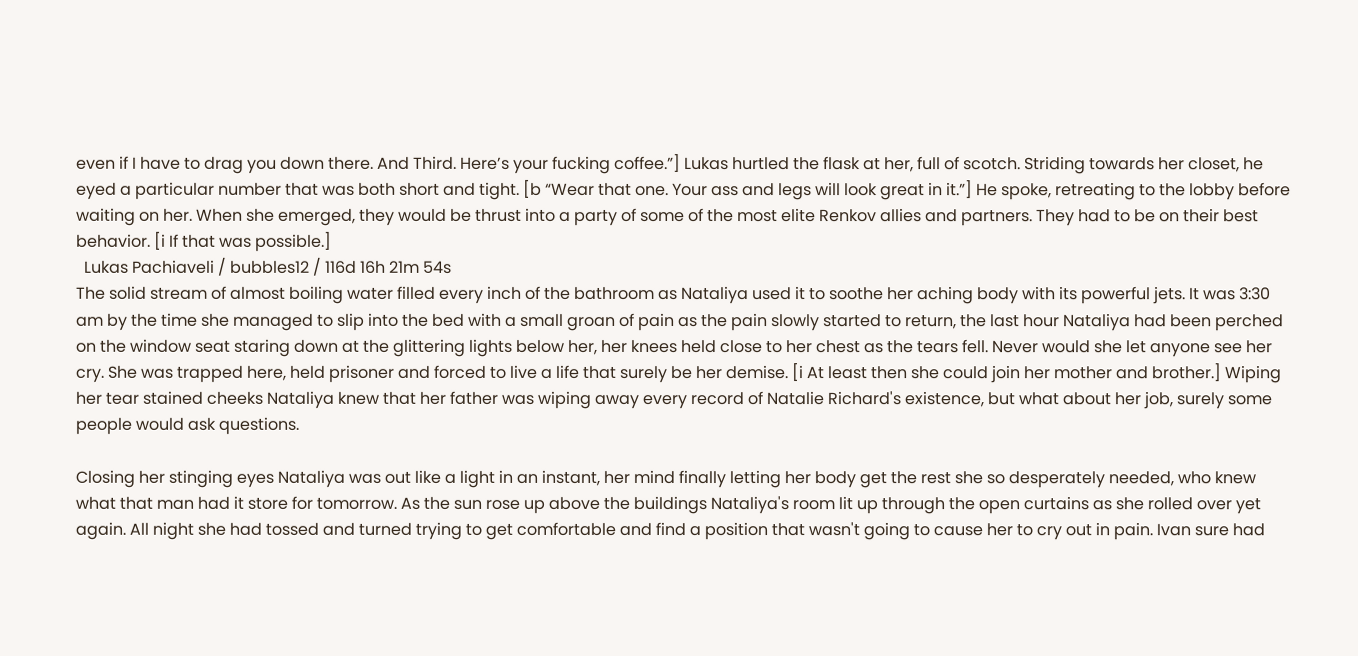even if I have to drag you down there. And Third. Here’s your fucking coffee.”] Lukas hurtled the flask at her, full of scotch. Striding towards her closet, he eyed a particular number that was both short and tight. [b “Wear that one. Your ass and legs will look great in it.”] He spoke, retreating to the lobby before waiting on her. When she emerged, they would be thrust into a party of some of the most elite Renkov allies and partners. They had to be on their best behavior. [i If that was possible.]
  Lukas Pachiaveli / bubbles12 / 116d 16h 21m 54s
The solid stream of almost boiling water filled every inch of the bathroom as Nataliya used it to soothe her aching body with its powerful jets. It was 3:30 am by the time she managed to slip into the bed with a small groan of pain as the pain slowly started to return, the last hour Nataliya had been perched on the window seat staring down at the glittering lights below her, her knees held close to her chest as the tears fell. Never would she let anyone see her cry. She was trapped here, held prisoner and forced to live a life that surely be her demise. [i At least then she could join her mother and brother.] Wiping her tear stained cheeks Nataliya knew that her father was wiping away every record of Natalie Richard's existence, but what about her job, surely some people would ask questions.

Closing her stinging eyes Nataliya was out like a light in an instant, her mind finally letting her body get the rest she so desperately needed, who knew what that man had it store for tomorrow. As the sun rose up above the buildings Nataliya's room lit up through the open curtains as she rolled over yet again. All night she had tossed and turned trying to get comfortable and find a position that wasn't going to cause her to cry out in pain. Ivan sure had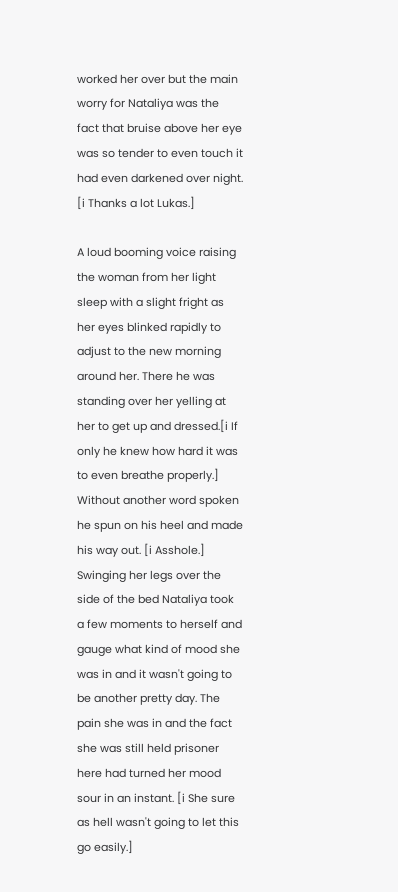worked her over but the main worry for Nataliya was the fact that bruise above her eye was so tender to even touch it had even darkened over night. [i Thanks a lot Lukas.]

A loud booming voice raising the woman from her light sleep with a slight fright as her eyes blinked rapidly to adjust to the new morning around her. There he was standing over her yelling at her to get up and dressed.[i If only he knew how hard it was to even breathe properly.] Without another word spoken he spun on his heel and made his way out. [i Asshole.] Swinging her legs over the side of the bed Nataliya took a few moments to herself and gauge what kind of mood she was in and it wasn't going to be another pretty day. The pain she was in and the fact she was still held prisoner here had turned her mood sour in an instant. [i She sure as hell wasn't going to let this go easily.]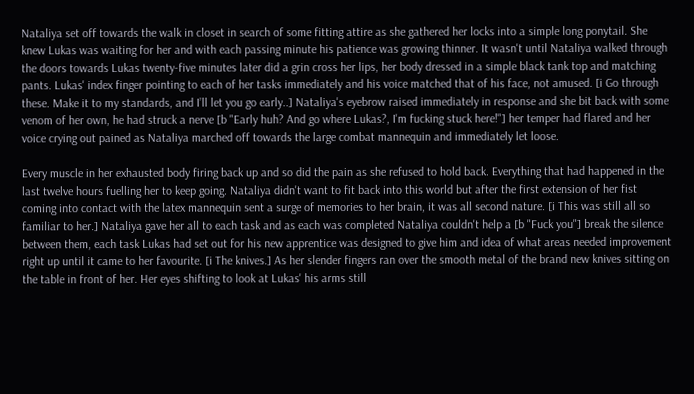Nataliya set off towards the walk in closet in search of some fitting attire as she gathered her locks into a simple long ponytail. She knew Lukas was waiting for her and with each passing minute his patience was growing thinner. It wasn't until Nataliya walked through the doors towards Lukas twenty-five minutes later did a grin cross her lips, her body dressed in a simple black tank top and matching pants. Lukas' index finger pointing to each of her tasks immediately and his voice matched that of his face, not amused. [i Go through these. Make it to my standards, and I’ll let you go early..] Nataliya's eyebrow raised immediately in response and she bit back with some venom of her own, he had struck a nerve [b "Early huh? And go where Lukas?, I'm fucking stuck here!"] her temper had flared and her voice crying out pained as Nataliya marched off towards the large combat mannequin and immediately let loose.

Every muscle in her exhausted body firing back up and so did the pain as she refused to hold back. Everything that had happened in the last twelve hours fuelling her to keep going. Nataliya didn't want to fit back into this world but after the first extension of her fist coming into contact with the latex mannequin sent a surge of memories to her brain, it was all second nature. [i This was still all so familiar to her.] Nataliya gave her all to each task and as each was completed Nataliya couldn't help a [b "Fuck you"] break the silence between them, each task Lukas had set out for his new apprentice was designed to give him and idea of what areas needed improvement right up until it came to her favourite. [i The knives.] As her slender fingers ran over the smooth metal of the brand new knives sitting on the table in front of her. Her eyes shifting to look at Lukas' his arms still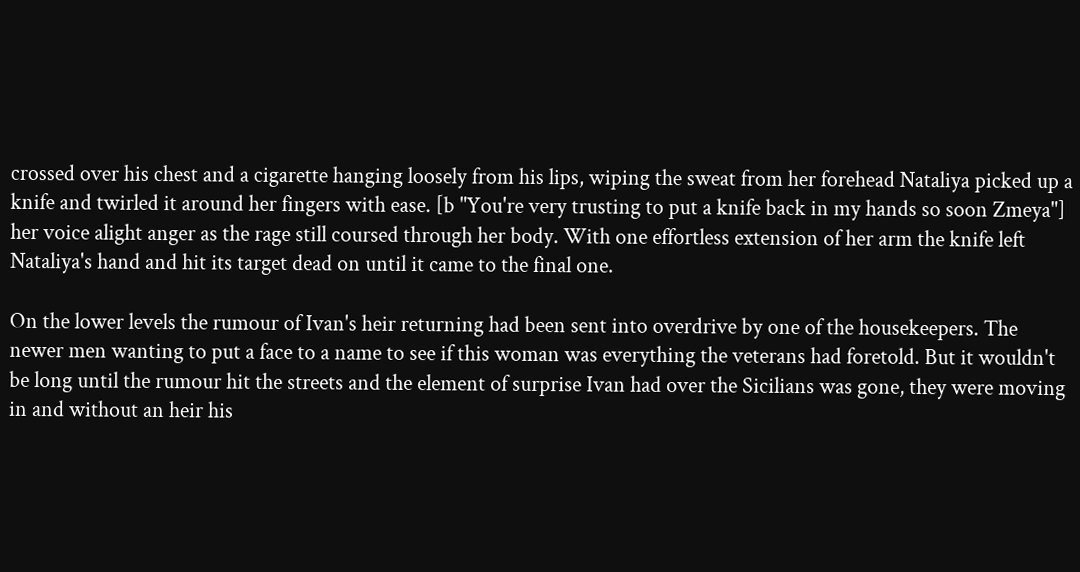crossed over his chest and a cigarette hanging loosely from his lips, wiping the sweat from her forehead Nataliya picked up a knife and twirled it around her fingers with ease. [b "You're very trusting to put a knife back in my hands so soon Zmeya"] her voice alight anger as the rage still coursed through her body. With one effortless extension of her arm the knife left Nataliya's hand and hit its target dead on until it came to the final one.

On the lower levels the rumour of Ivan's heir returning had been sent into overdrive by one of the housekeepers. The newer men wanting to put a face to a name to see if this woman was everything the veterans had foretold. But it wouldn't be long until the rumour hit the streets and the element of surprise Ivan had over the Sicilians was gone, they were moving in and without an heir his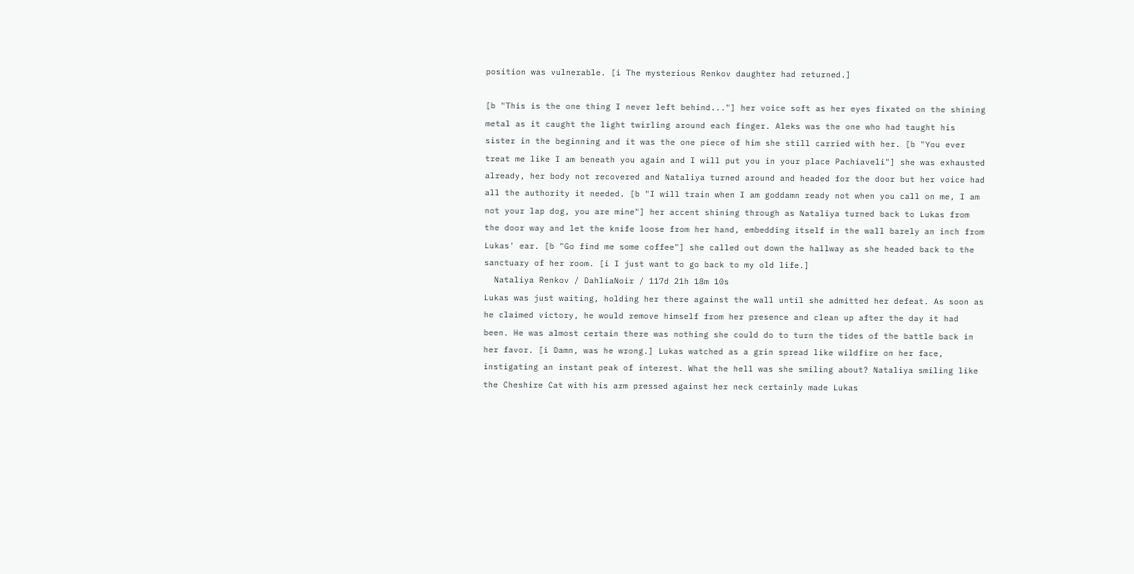position was vulnerable. [i The mysterious Renkov daughter had returned.]

[b "This is the one thing I never left behind..."] her voice soft as her eyes fixated on the shining metal as it caught the light twirling around each finger. Aleks was the one who had taught his sister in the beginning and it was the one piece of him she still carried with her. [b "You ever treat me like I am beneath you again and I will put you in your place Pachiaveli"] she was exhausted already, her body not recovered and Nataliya turned around and headed for the door but her voice had all the authority it needed. [b "I will train when I am goddamn ready not when you call on me, I am not your lap dog, you are mine"] her accent shining through as Nataliya turned back to Lukas from the door way and let the knife loose from her hand, embedding itself in the wall barely an inch from Lukas' ear. [b "Go find me some coffee"] she called out down the hallway as she headed back to the sanctuary of her room. [i I just want to go back to my old life.]
  Nataliya Renkov / DahliaNoir / 117d 21h 18m 10s
Lukas was just waiting, holding her there against the wall until she admitted her defeat. As soon as he claimed victory, he would remove himself from her presence and clean up after the day it had been. He was almost certain there was nothing she could do to turn the tides of the battle back in her favor. [i Damn, was he wrong.] Lukas watched as a grin spread like wildfire on her face, instigating an instant peak of interest. What the hell was she smiling about? Nataliya smiling like the Cheshire Cat with his arm pressed against her neck certainly made Lukas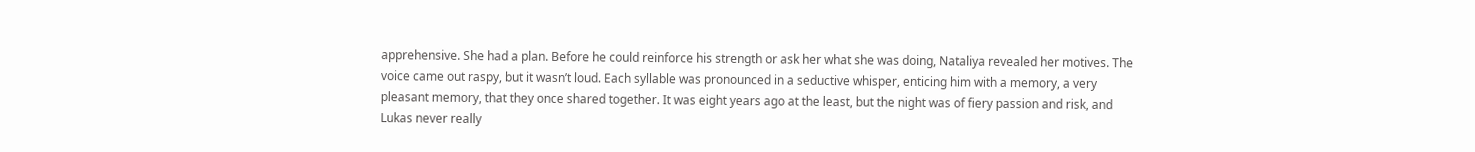apprehensive. She had a plan. Before he could reinforce his strength or ask her what she was doing, Nataliya revealed her motives. The voice came out raspy, but it wasn’t loud. Each syllable was pronounced in a seductive whisper, enticing him with a memory, a very pleasant memory, that they once shared together. It was eight years ago at the least, but the night was of fiery passion and risk, and Lukas never really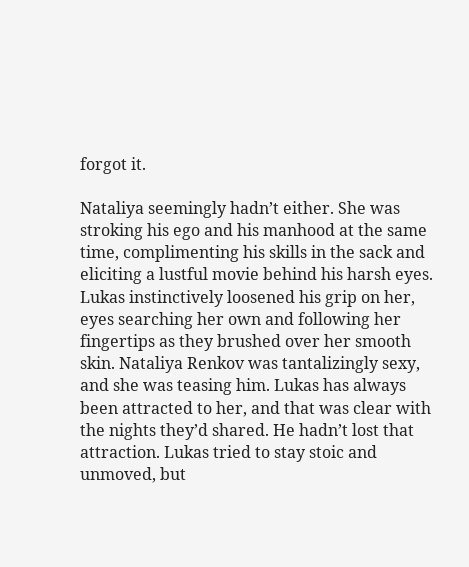forgot it.

Nataliya seemingly hadn’t either. She was stroking his ego and his manhood at the same time, complimenting his skills in the sack and eliciting a lustful movie behind his harsh eyes. Lukas instinctively loosened his grip on her, eyes searching her own and following her fingertips as they brushed over her smooth skin. Nataliya Renkov was tantalizingly sexy, and she was teasing him. Lukas has always been attracted to her, and that was clear with the nights they’d shared. He hadn’t lost that attraction. Lukas tried to stay stoic and unmoved, but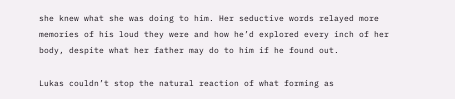she knew what she was doing to him. Her seductive words relayed more memories of his loud they were and how he’d explored every inch of her body, despite what her father may do to him if he found out.

Lukas couldn’t stop the natural reaction of what forming as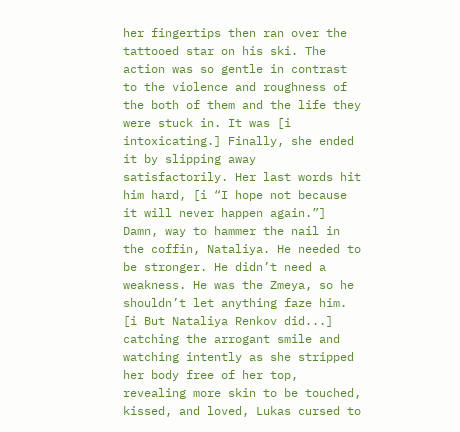her fingertips then ran over the tattooed star on his ski. The action was so gentle in contrast to the violence and roughness of the both of them and the life they were stuck in. It was [i intoxicating.] Finally, she ended it by slipping away satisfactorily. Her last words hit him hard, [i “I hope not because it will never happen again.”] Damn, way to hammer the nail in the coffin, Nataliya. He needed to be stronger. He didn’t need a weakness. He was the Zmeya, so he shouldn’t let anything faze him. [i But Nataliya Renkov did...] catching the arrogant smile and watching intently as she stripped her body free of her top, revealing more skin to be touched, kissed, and loved, Lukas cursed to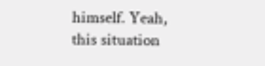himself. Yeah, this situation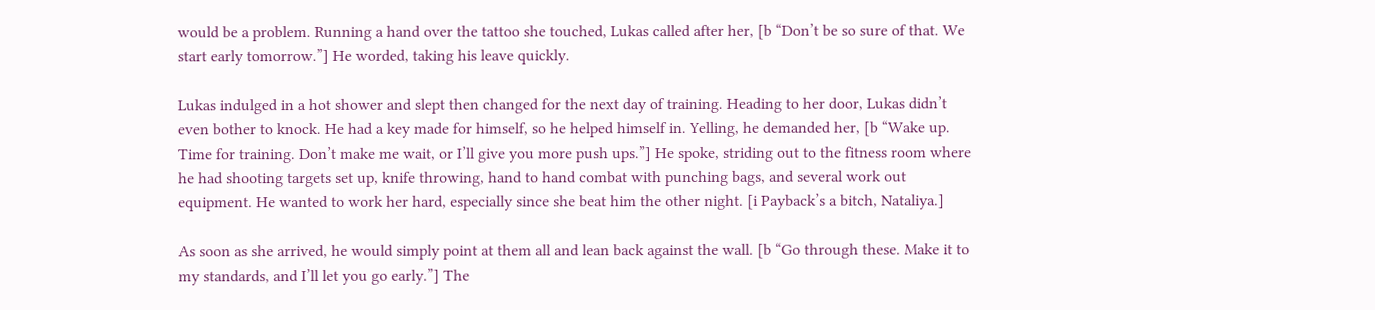would be a problem. Running a hand over the tattoo she touched, Lukas called after her, [b “Don’t be so sure of that. We start early tomorrow.”] He worded, taking his leave quickly.

Lukas indulged in a hot shower and slept then changed for the next day of training. Heading to her door, Lukas didn’t even bother to knock. He had a key made for himself, so he helped himself in. Yelling, he demanded her, [b “Wake up. Time for training. Don’t make me wait, or I’ll give you more push ups.”] He spoke, striding out to the fitness room where he had shooting targets set up, knife throwing, hand to hand combat with punching bags, and several work out equipment. He wanted to work her hard, especially since she beat him the other night. [i Payback’s a bitch, Nataliya.]

As soon as she arrived, he would simply point at them all and lean back against the wall. [b “Go through these. Make it to my standards, and I’ll let you go early.”] The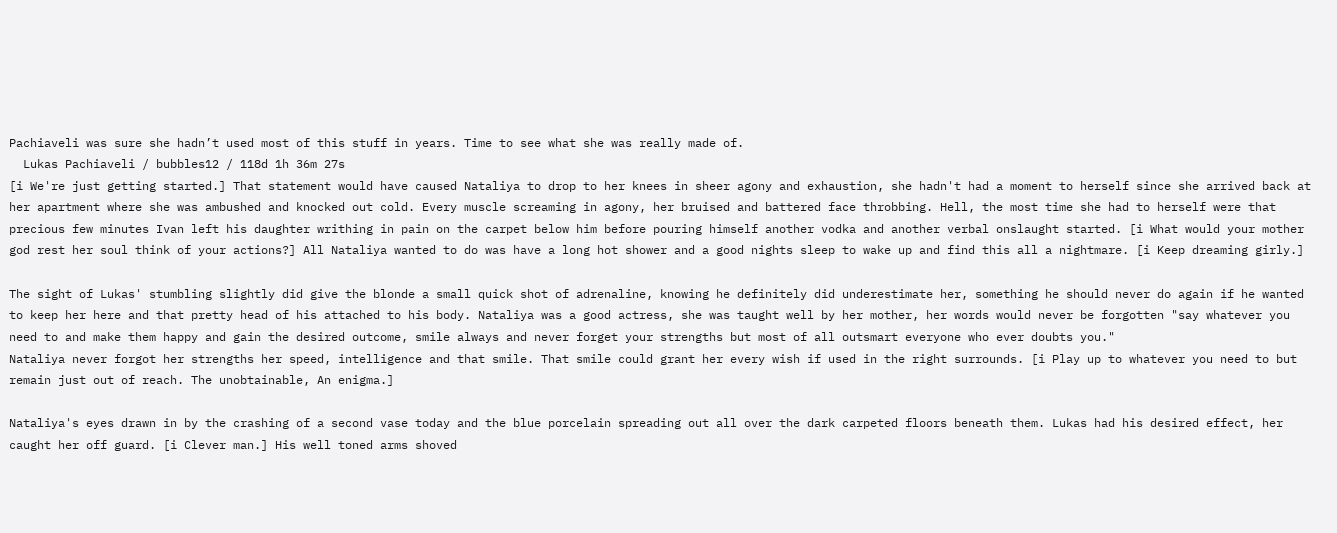Pachiaveli was sure she hadn’t used most of this stuff in years. Time to see what she was really made of.
  Lukas Pachiaveli / bubbles12 / 118d 1h 36m 27s
[i We're just getting started.] That statement would have caused Nataliya to drop to her knees in sheer agony and exhaustion, she hadn't had a moment to herself since she arrived back at her apartment where she was ambushed and knocked out cold. Every muscle screaming in agony, her bruised and battered face throbbing. Hell, the most time she had to herself were that precious few minutes Ivan left his daughter writhing in pain on the carpet below him before pouring himself another vodka and another verbal onslaught started. [i What would your mother god rest her soul think of your actions?] All Nataliya wanted to do was have a long hot shower and a good nights sleep to wake up and find this all a nightmare. [i Keep dreaming girly.]

The sight of Lukas' stumbling slightly did give the blonde a small quick shot of adrenaline, knowing he definitely did underestimate her, something he should never do again if he wanted to keep her here and that pretty head of his attached to his body. Nataliya was a good actress, she was taught well by her mother, her words would never be forgotten "say whatever you need to and make them happy and gain the desired outcome, smile always and never forget your strengths but most of all outsmart everyone who ever doubts you."
Nataliya never forgot her strengths her speed, intelligence and that smile. That smile could grant her every wish if used in the right surrounds. [i Play up to whatever you need to but remain just out of reach. The unobtainable, An enigma.]

Nataliya's eyes drawn in by the crashing of a second vase today and the blue porcelain spreading out all over the dark carpeted floors beneath them. Lukas had his desired effect, her caught her off guard. [i Clever man.] His well toned arms shoved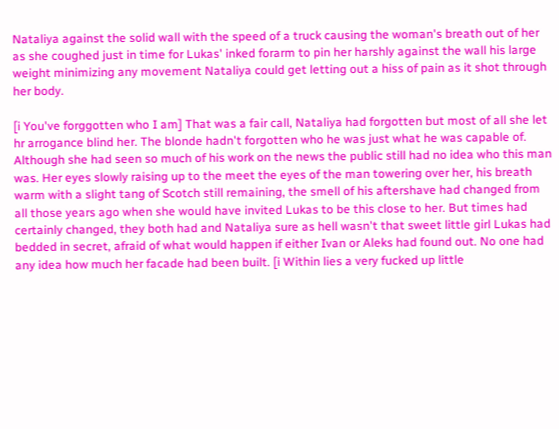Nataliya against the solid wall with the speed of a truck causing the woman's breath out of her as she coughed just in time for Lukas' inked forarm to pin her harshly against the wall his large weight minimizing any movement Nataliya could get letting out a hiss of pain as it shot through her body.

[i You've forggotten who I am] That was a fair call, Nataliya had forgotten but most of all she let hr arrogance blind her. The blonde hadn't forgotten who he was just what he was capable of. Although she had seen so much of his work on the news the public still had no idea who this man was. Her eyes slowly raising up to the meet the eyes of the man towering over her, his breath warm with a slight tang of Scotch still remaining, the smell of his aftershave had changed from all those years ago when she would have invited Lukas to be this close to her. But times had certainly changed, they both had and Nataliya sure as hell wasn't that sweet little girl Lukas had bedded in secret, afraid of what would happen if either Ivan or Aleks had found out. No one had any idea how much her facade had been built. [i Within lies a very fucked up little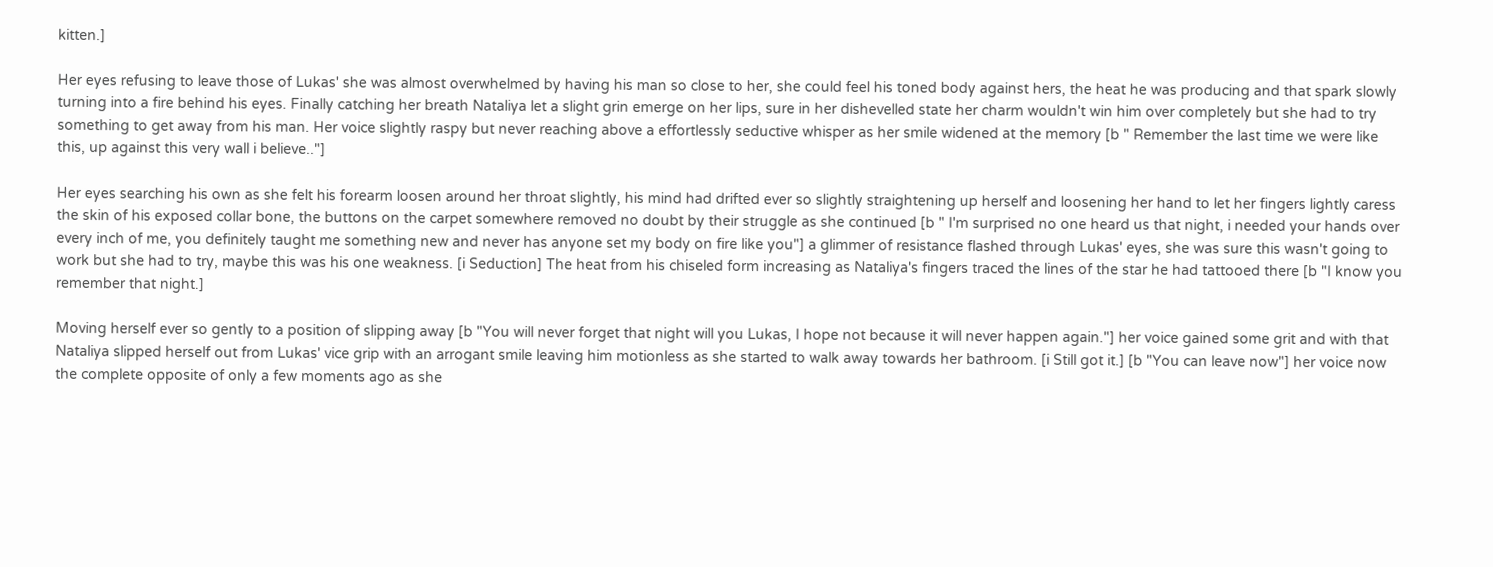kitten.]

Her eyes refusing to leave those of Lukas' she was almost overwhelmed by having his man so close to her, she could feel his toned body against hers, the heat he was producing and that spark slowly turning into a fire behind his eyes. Finally catching her breath Nataliya let a slight grin emerge on her lips, sure in her dishevelled state her charm wouldn't win him over completely but she had to try something to get away from his man. Her voice slightly raspy but never reaching above a effortlessly seductive whisper as her smile widened at the memory [b " Remember the last time we were like this, up against this very wall i believe.."]

Her eyes searching his own as she felt his forearm loosen around her throat slightly, his mind had drifted ever so slightly straightening up herself and loosening her hand to let her fingers lightly caress the skin of his exposed collar bone, the buttons on the carpet somewhere removed no doubt by their struggle as she continued [b " I'm surprised no one heard us that night, i needed your hands over every inch of me, you definitely taught me something new and never has anyone set my body on fire like you"] a glimmer of resistance flashed through Lukas' eyes, she was sure this wasn't going to work but she had to try, maybe this was his one weakness. [i Seduction] The heat from his chiseled form increasing as Nataliya's fingers traced the lines of the star he had tattooed there [b "I know you remember that night.]

Moving herself ever so gently to a position of slipping away [b "You will never forget that night will you Lukas, I hope not because it will never happen again."] her voice gained some grit and with that Nataliya slipped herself out from Lukas' vice grip with an arrogant smile leaving him motionless as she started to walk away towards her bathroom. [i Still got it.] [b "You can leave now"] her voice now the complete opposite of only a few moments ago as she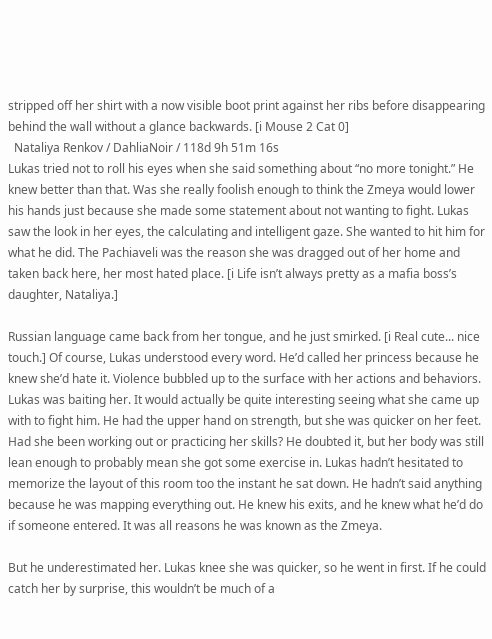stripped off her shirt with a now visible boot print against her ribs before disappearing behind the wall without a glance backwards. [i Mouse 2 Cat 0]
  Nataliya Renkov / DahliaNoir / 118d 9h 51m 16s
Lukas tried not to roll his eyes when she said something about “no more tonight.” He knew better than that. Was she really foolish enough to think the Zmeya would lower his hands just because she made some statement about not wanting to fight. Lukas saw the look in her eyes, the calculating and intelligent gaze. She wanted to hit him for what he did. The Pachiaveli was the reason she was dragged out of her home and taken back here, her most hated place. [i Life isn’t always pretty as a mafia boss’s daughter, Nataliya.]

Russian language came back from her tongue, and he just smirked. [i Real cute... nice touch.] Of course, Lukas understood every word. He’d called her princess because he knew she’d hate it. Violence bubbled up to the surface with her actions and behaviors. Lukas was baiting her. It would actually be quite interesting seeing what she came up with to fight him. He had the upper hand on strength, but she was quicker on her feet. Had she been working out or practicing her skills? He doubted it, but her body was still lean enough to probably mean she got some exercise in. Lukas hadn’t hesitated to memorize the layout of this room too the instant he sat down. He hadn’t said anything because he was mapping everything out. He knew his exits, and he knew what he’d do if someone entered. It was all reasons he was known as the Zmeya.

But he underestimated her. Lukas knee she was quicker, so he went in first. If he could catch her by surprise, this wouldn’t be much of a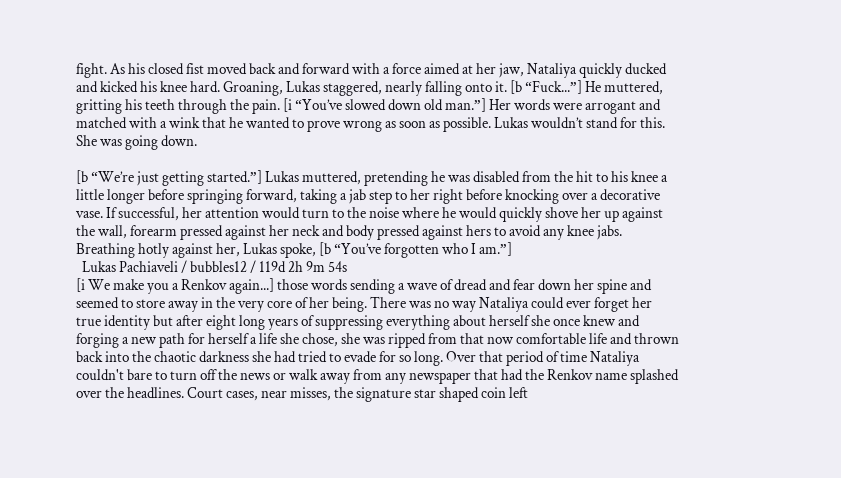fight. As his closed fist moved back and forward with a force aimed at her jaw, Nataliya quickly ducked and kicked his knee hard. Groaning, Lukas staggered, nearly falling onto it. [b “Fuck...”] He muttered, gritting his teeth through the pain. [i “You’ve slowed down old man.”] Her words were arrogant and matched with a wink that he wanted to prove wrong as soon as possible. Lukas wouldn’t stand for this. She was going down.

[b “We’re just getting started.”] Lukas muttered, pretending he was disabled from the hit to his knee a little longer before springing forward, taking a jab step to her right before knocking over a decorative vase. If successful, her attention would turn to the noise where he would quickly shove her up against the wall, forearm pressed against her neck and body pressed against hers to avoid any knee jabs. Breathing hotly against her, Lukas spoke, [b “You’ve forgotten who I am.”]
  Lukas Pachiaveli / bubbles12 / 119d 2h 9m 54s
[i We make you a Renkov again...] those words sending a wave of dread and fear down her spine and seemed to store away in the very core of her being. There was no way Nataliya could ever forget her true identity but after eight long years of suppressing everything about herself she once knew and forging a new path for herself a life she chose, she was ripped from that now comfortable life and thrown back into the chaotic darkness she had tried to evade for so long. Over that period of time Nataliya couldn't bare to turn off the news or walk away from any newspaper that had the Renkov name splashed over the headlines. Court cases, near misses, the signature star shaped coin left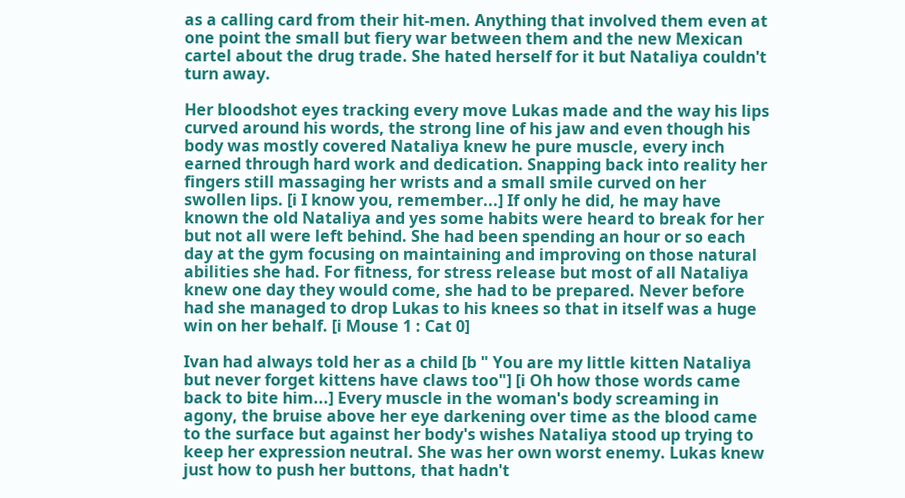as a calling card from their hit-men. Anything that involved them even at one point the small but fiery war between them and the new Mexican cartel about the drug trade. She hated herself for it but Nataliya couldn't turn away.

Her bloodshot eyes tracking every move Lukas made and the way his lips curved around his words, the strong line of his jaw and even though his body was mostly covered Nataliya knew he pure muscle, every inch earned through hard work and dedication. Snapping back into reality her fingers still massaging her wrists and a small smile curved on her swollen lips. [i I know you, remember...] If only he did, he may have known the old Nataliya and yes some habits were heard to break for her but not all were left behind. She had been spending an hour or so each day at the gym focusing on maintaining and improving on those natural abilities she had. For fitness, for stress release but most of all Nataliya knew one day they would come, she had to be prepared. Never before had she managed to drop Lukas to his knees so that in itself was a huge win on her behalf. [i Mouse 1 : Cat 0]

Ivan had always told her as a child [b " You are my little kitten Nataliya but never forget kittens have claws too"] [i Oh how those words came back to bite him...] Every muscle in the woman's body screaming in agony, the bruise above her eye darkening over time as the blood came to the surface but against her body's wishes Nataliya stood up trying to keep her expression neutral. She was her own worst enemy. Lukas knew just how to push her buttons, that hadn't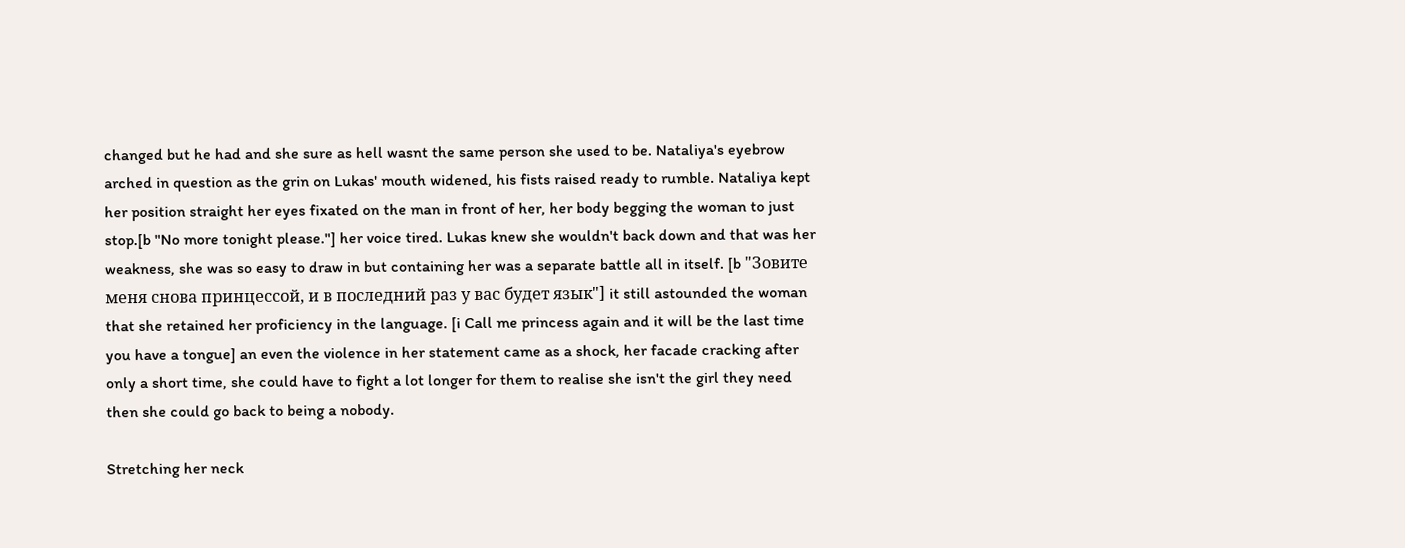changed but he had and she sure as hell wasnt the same person she used to be. Nataliya's eyebrow arched in question as the grin on Lukas' mouth widened, his fists raised ready to rumble. Nataliya kept her position straight her eyes fixated on the man in front of her, her body begging the woman to just stop.[b "No more tonight please."] her voice tired. Lukas knew she wouldn't back down and that was her weakness, she was so easy to draw in but containing her was a separate battle all in itself. [b "Зовите меня снова принцессой, и в последний раз у вас будет язык"] it still astounded the woman that she retained her proficiency in the language. [i Call me princess again and it will be the last time you have a tongue] an even the violence in her statement came as a shock, her facade cracking after only a short time, she could have to fight a lot longer for them to realise she isn't the girl they need then she could go back to being a nobody.

Stretching her neck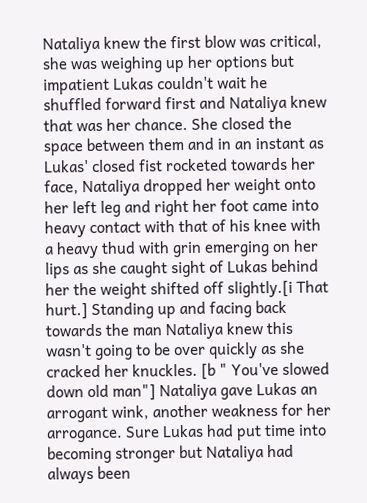Nataliya knew the first blow was critical, she was weighing up her options but impatient Lukas couldn't wait he shuffled forward first and Nataliya knew that was her chance. She closed the space between them and in an instant as Lukas' closed fist rocketed towards her face, Nataliya dropped her weight onto her left leg and right her foot came into heavy contact with that of his knee with a heavy thud with grin emerging on her lips as she caught sight of Lukas behind her the weight shifted off slightly.[i That hurt.] Standing up and facing back towards the man Nataliya knew this wasn't going to be over quickly as she cracked her knuckles. [b " You've slowed down old man"] Nataliya gave Lukas an arrogant wink, another weakness for her arrogance. Sure Lukas had put time into becoming stronger but Nataliya had always been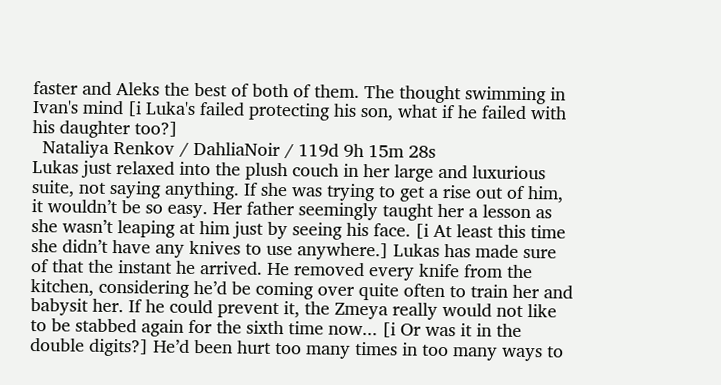faster and Aleks the best of both of them. The thought swimming in Ivan's mind [i Luka's failed protecting his son, what if he failed with his daughter too?]
  Nataliya Renkov / DahliaNoir / 119d 9h 15m 28s
Lukas just relaxed into the plush couch in her large and luxurious suite, not saying anything. If she was trying to get a rise out of him, it wouldn’t be so easy. Her father seemingly taught her a lesson as she wasn’t leaping at him just by seeing his face. [i At least this time she didn’t have any knives to use anywhere.] Lukas has made sure of that the instant he arrived. He removed every knife from the kitchen, considering he’d be coming over quite often to train her and babysit her. If he could prevent it, the Zmeya really would not like to be stabbed again for the sixth time now... [i Or was it in the double digits?] He’d been hurt too many times in too many ways to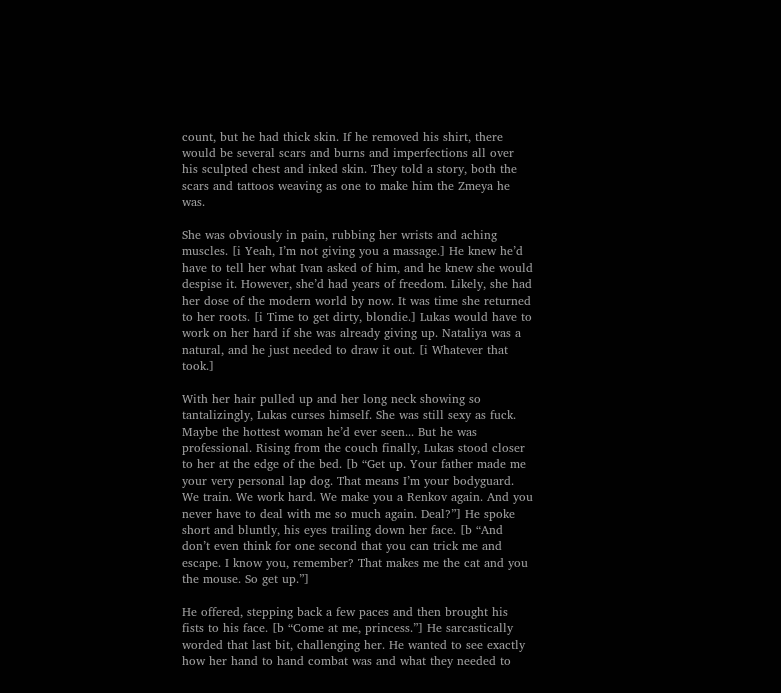count, but he had thick skin. If he removed his shirt, there would be several scars and burns and imperfections all over his sculpted chest and inked skin. They told a story, both the scars and tattoos weaving as one to make him the Zmeya he was.

She was obviously in pain, rubbing her wrists and aching muscles. [i Yeah, I’m not giving you a massage.] He knew he’d have to tell her what Ivan asked of him, and he knew she would despise it. However, she’d had years of freedom. Likely, she had her dose of the modern world by now. It was time she returned to her roots. [i Time to get dirty, blondie.] Lukas would have to work on her hard if she was already giving up. Nataliya was a natural, and he just needed to draw it out. [i Whatever that took.]

With her hair pulled up and her long neck showing so tantalizingly, Lukas curses himself. She was still sexy as fuck. Maybe the hottest woman he’d ever seen... But he was professional. Rising from the couch finally, Lukas stood closer to her at the edge of the bed. [b “Get up. Your father made me your very personal lap dog. That means I’m your bodyguard. We train. We work hard. We make you a Renkov again. And you never have to deal with me so much again. Deal?”] He spoke short and bluntly, his eyes trailing down her face. [b “And don’t even think for one second that you can trick me and escape. I know you, remember? That makes me the cat and you the mouse. So get up.”]

He offered, stepping back a few paces and then brought his fists to his face. [b “Come at me, princess.”] He sarcastically worded that last bit, challenging her. He wanted to see exactly how her hand to hand combat was and what they needed to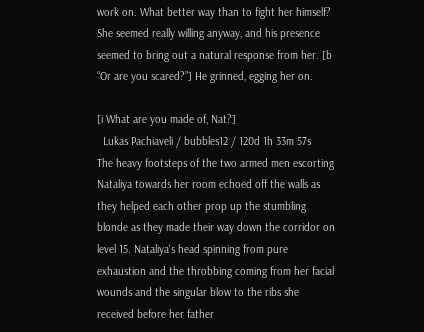work on. What better way than to fight her himself? She seemed really willing anyway, and his presence seemed to bring out a natural response from her. [b “Or are you scared?”] He grinned, egging her on.

[i What are you made of, Nat?]
  Lukas Pachiaveli / bubbles12 / 120d 1h 33m 57s
The heavy footsteps of the two armed men escorting Nataliya towards her room echoed off the walls as they helped each other prop up the stumbling blonde as they made their way down the corridor on level 15. Nataliya's head spinning from pure exhaustion and the throbbing coming from her facial wounds and the singular blow to the ribs she received before her father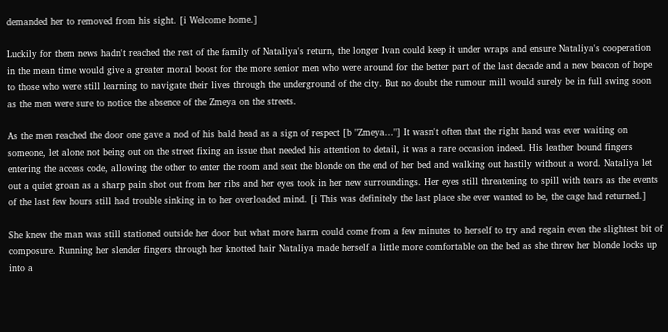demanded her to removed from his sight. [i Welcome home.]

Luckily for them news hadn't reached the rest of the family of Nataliya's return, the longer Ivan could keep it under wraps and ensure Nataliya's cooperation in the mean time would give a greater moral boost for the more senior men who were around for the better part of the last decade and a new beacon of hope to those who were still learning to navigate their lives through the underground of the city. But no doubt the rumour mill would surely be in full swing soon as the men were sure to notice the absence of the Zmeya on the streets.

As the men reached the door one gave a nod of his bald head as a sign of respect [b "Zmeya..."] It wasn't often that the right hand was ever waiting on someone, let alone not being out on the street fixing an issue that needed his attention to detail, it was a rare occasion indeed. His leather bound fingers entering the access code, allowing the other to enter the room and seat the blonde on the end of her bed and walking out hastily without a word. Nataliya let out a quiet groan as a sharp pain shot out from her ribs and her eyes took in her new surroundings. Her eyes still threatening to spill with tears as the events of the last few hours still had trouble sinking in to her overloaded mind. [i This was definitely the last place she ever wanted to be, the cage had returned.]

She knew the man was still stationed outside her door but what more harm could come from a few minutes to herself to try and regain even the slightest bit of composure. Running her slender fingers through her knotted hair Nataliya made herself a little more comfortable on the bed as she threw her blonde locks up into a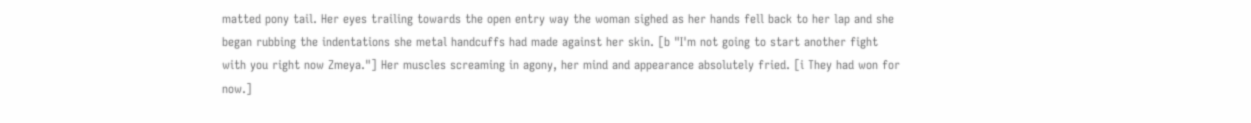matted pony tail. Her eyes trailing towards the open entry way the woman sighed as her hands fell back to her lap and she began rubbing the indentations she metal handcuffs had made against her skin. [b "I'm not going to start another fight with you right now Zmeya."] Her muscles screaming in agony, her mind and appearance absolutely fried. [i They had won for now.]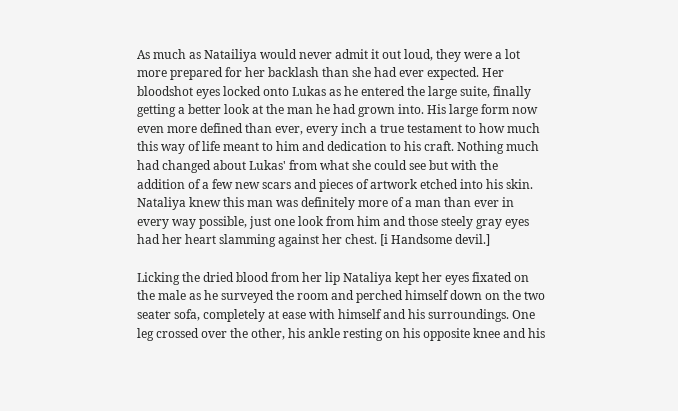As much as Natailiya would never admit it out loud, they were a lot more prepared for her backlash than she had ever expected. Her bloodshot eyes locked onto Lukas as he entered the large suite, finally getting a better look at the man he had grown into. His large form now even more defined than ever, every inch a true testament to how much this way of life meant to him and dedication to his craft. Nothing much had changed about Lukas' from what she could see but with the addition of a few new scars and pieces of artwork etched into his skin. Nataliya knew this man was definitely more of a man than ever in every way possible, just one look from him and those steely gray eyes had her heart slamming against her chest. [i Handsome devil.]

Licking the dried blood from her lip Nataliya kept her eyes fixated on the male as he surveyed the room and perched himself down on the two seater sofa, completely at ease with himself and his surroundings. One leg crossed over the other, his ankle resting on his opposite knee and his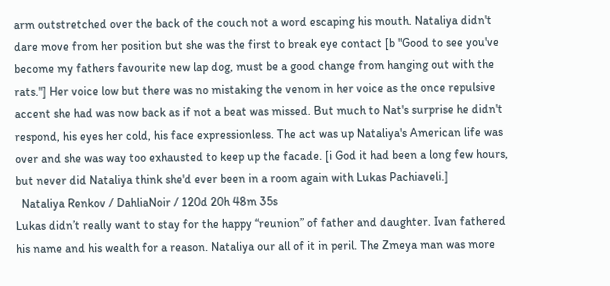arm outstretched over the back of the couch not a word escaping his mouth. Nataliya didn't dare move from her position but she was the first to break eye contact [b "Good to see you've become my fathers favourite new lap dog, must be a good change from hanging out with the rats."] Her voice low but there was no mistaking the venom in her voice as the once repulsive accent she had was now back as if not a beat was missed. But much to Nat's surprise he didn't respond, his eyes her cold, his face expressionless. The act was up Nataliya's American life was over and she was way too exhausted to keep up the facade. [i God it had been a long few hours, but never did Nataliya think she'd ever been in a room again with Lukas Pachiaveli.]
  Nataliya Renkov / DahliaNoir / 120d 20h 48m 35s
Lukas didn’t really want to stay for the happy “reunion” of father and daughter. Ivan fathered his name and his wealth for a reason. Nataliya our all of it in peril. The Zmeya man was more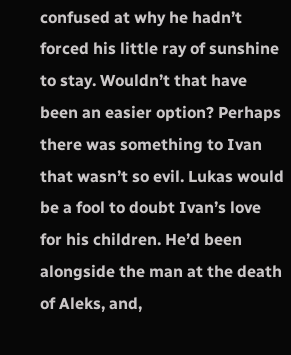confused at why he hadn’t forced his little ray of sunshine to stay. Wouldn’t that have been an easier option? Perhaps there was something to Ivan that wasn’t so evil. Lukas would be a fool to doubt Ivan’s love for his children. He’d been alongside the man at the death of Aleks, and,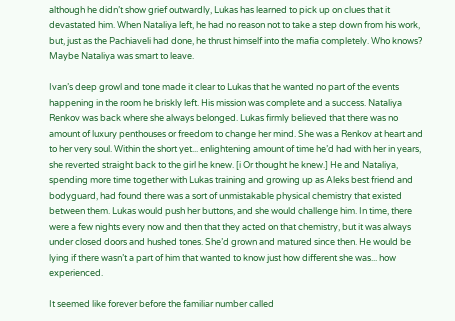although he didn’t show grief outwardly, Lukas has learned to pick up on clues that it devastated him. When Nataliya left, he had no reason not to take a step down from his work, but, just as the Pachiaveli had done, he thrust himself into the mafia completely. Who knows? Maybe Nataliya was smart to leave.

Ivan’s deep growl and tone made it clear to Lukas that he wanted no part of the events happening in the room he briskly left. His mission was complete and a success. Nataliya Renkov was back where she always belonged. Lukas firmly believed that there was no amount of luxury penthouses or freedom to change her mind. She was a Renkov at heart and to her very soul. Within the short yet... enlightening amount of time he’d had with her in years, she reverted straight back to the girl he knew. [i Or thought he knew.] He and Nataliya, spending more time together with Lukas training and growing up as Aleks best friend and bodyguard, had found there was a sort of unmistakable physical chemistry that existed between them. Lukas would push her buttons, and she would challenge him. In time, there were a few nights every now and then that they acted on that chemistry, but it was always under closed doors and hushed tones. She’d grown and matured since then. He would be lying if there wasn’t a part of him that wanted to know just how different she was... how experienced.

It seemed like forever before the familiar number called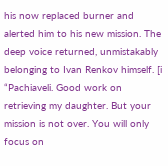his now replaced burner and alerted him to his new mission. The deep voice returned, unmistakably belonging to Ivan Renkov himself. [i “Pachiaveli. Good work on retrieving my daughter. But your mission is not over. You will only focus on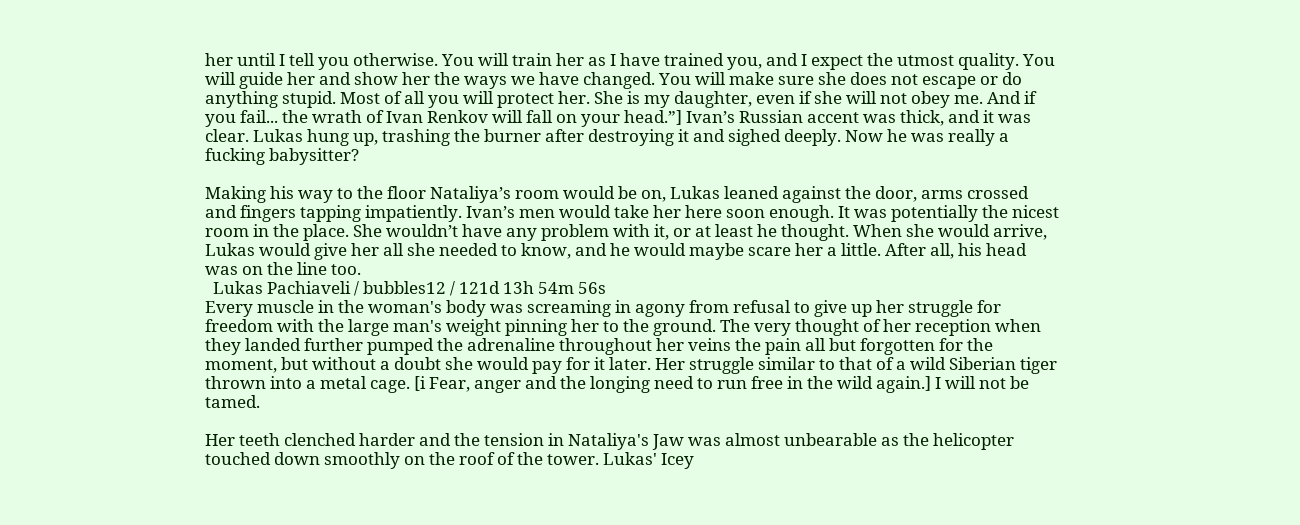her until I tell you otherwise. You will train her as I have trained you, and I expect the utmost quality. You will guide her and show her the ways we have changed. You will make sure she does not escape or do anything stupid. Most of all you will protect her. She is my daughter, even if she will not obey me. And if you fail... the wrath of Ivan Renkov will fall on your head.”] Ivan’s Russian accent was thick, and it was clear. Lukas hung up, trashing the burner after destroying it and sighed deeply. Now he was really a fucking babysitter?

Making his way to the floor Nataliya’s room would be on, Lukas leaned against the door, arms crossed and fingers tapping impatiently. Ivan’s men would take her here soon enough. It was potentially the nicest room in the place. She wouldn’t have any problem with it, or at least he thought. When she would arrive, Lukas would give her all she needed to know, and he would maybe scare her a little. After all, his head was on the line too.
  Lukas Pachiaveli / bubbles12 / 121d 13h 54m 56s
Every muscle in the woman's body was screaming in agony from refusal to give up her struggle for freedom with the large man's weight pinning her to the ground. The very thought of her reception when they landed further pumped the adrenaline throughout her veins the pain all but forgotten for the moment, but without a doubt she would pay for it later. Her struggle similar to that of a wild Siberian tiger thrown into a metal cage. [i Fear, anger and the longing need to run free in the wild again.] I will not be tamed.

Her teeth clenched harder and the tension in Nataliya's Jaw was almost unbearable as the helicopter touched down smoothly on the roof of the tower. Lukas' Icey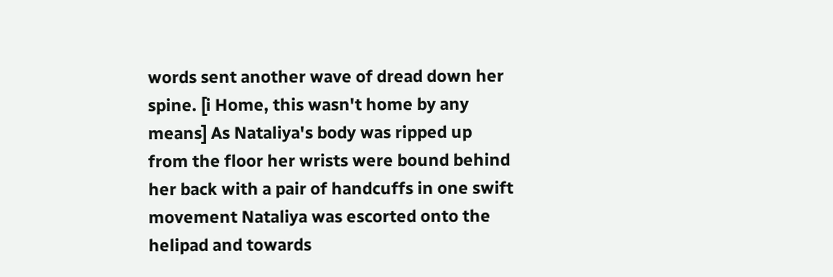words sent another wave of dread down her spine. [i Home, this wasn't home by any means] As Nataliya's body was ripped up from the floor her wrists were bound behind her back with a pair of handcuffs in one swift movement Nataliya was escorted onto the helipad and towards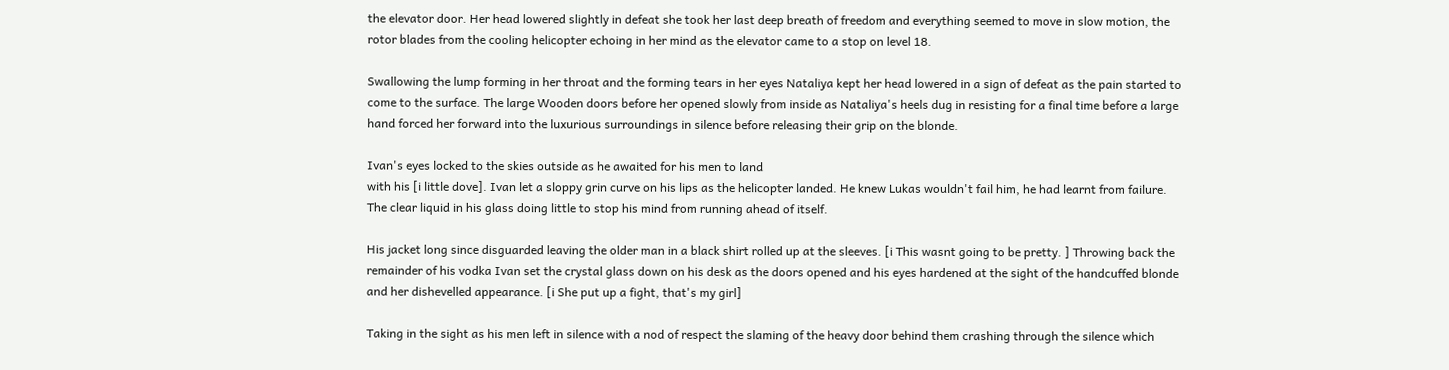the elevator door. Her head lowered slightly in defeat she took her last deep breath of freedom and everything seemed to move in slow motion, the rotor blades from the cooling helicopter echoing in her mind as the elevator came to a stop on level 18.

Swallowing the lump forming in her throat and the forming tears in her eyes Nataliya kept her head lowered in a sign of defeat as the pain started to come to the surface. The large Wooden doors before her opened slowly from inside as Nataliya's heels dug in resisting for a final time before a large hand forced her forward into the luxurious surroundings in silence before releasing their grip on the blonde.

Ivan's eyes locked to the skies outside as he awaited for his men to land
with his [i little dove]. Ivan let a sloppy grin curve on his lips as the helicopter landed. He knew Lukas wouldn't fail him, he had learnt from failure. The clear liquid in his glass doing little to stop his mind from running ahead of itself.

His jacket long since disguarded leaving the older man in a black shirt rolled up at the sleeves. [i This wasnt going to be pretty. ] Throwing back the remainder of his vodka Ivan set the crystal glass down on his desk as the doors opened and his eyes hardened at the sight of the handcuffed blonde and her dishevelled appearance. [i She put up a fight, that's my girl]

Taking in the sight as his men left in silence with a nod of respect the slaming of the heavy door behind them crashing through the silence which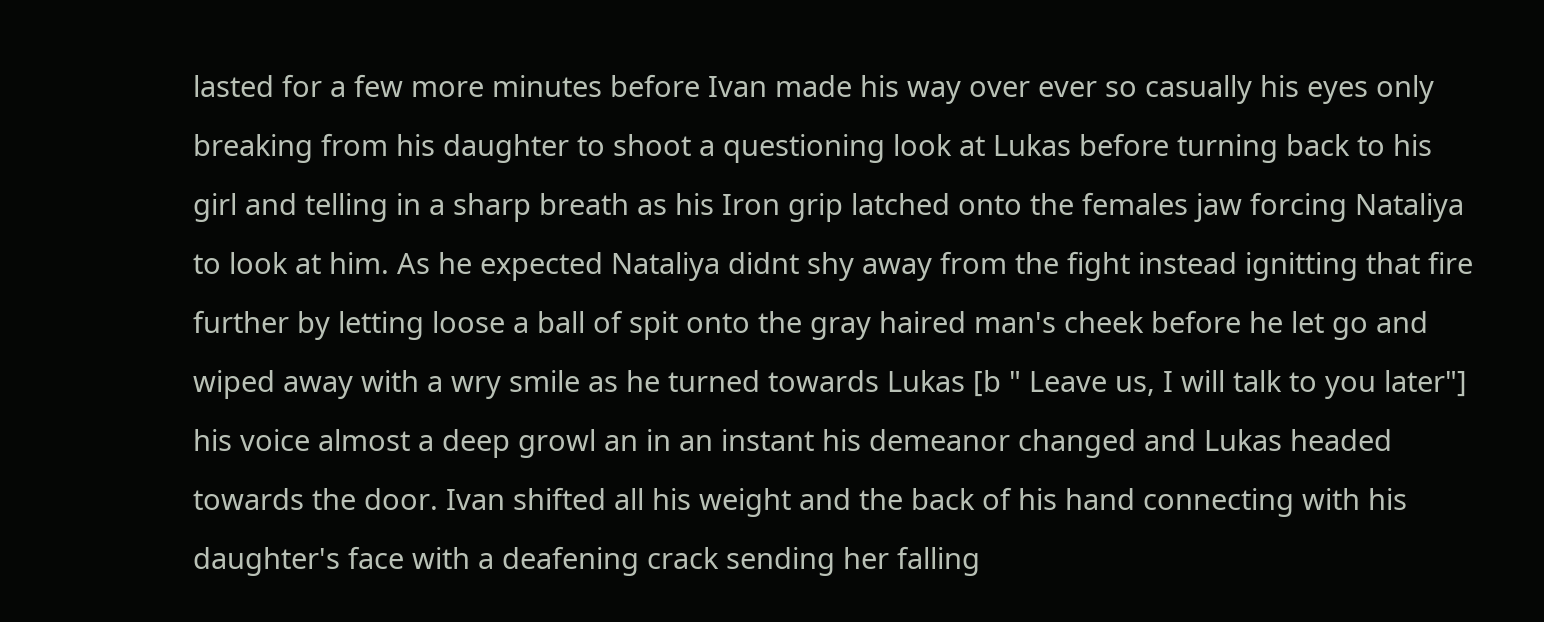lasted for a few more minutes before Ivan made his way over ever so casually his eyes only breaking from his daughter to shoot a questioning look at Lukas before turning back to his girl and telling in a sharp breath as his Iron grip latched onto the females jaw forcing Nataliya to look at him. As he expected Nataliya didnt shy away from the fight instead ignitting that fire further by letting loose a ball of spit onto the gray haired man's cheek before he let go and wiped away with a wry smile as he turned towards Lukas [b " Leave us, I will talk to you later"] his voice almost a deep growl an in an instant his demeanor changed and Lukas headed towards the door. Ivan shifted all his weight and the back of his hand connecting with his daughter's face with a deafening crack sending her falling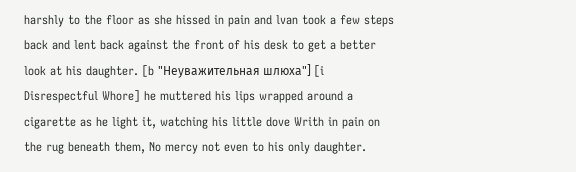harshly to the floor as she hissed in pain and lvan took a few steps back and lent back against the front of his desk to get a better look at his daughter. [b "Неуважительная шлюха"] [i Disrespectful Whore] he muttered his lips wrapped around a cigarette as he light it, watching his little dove Writh in pain on the rug beneath them, No mercy not even to his only daughter.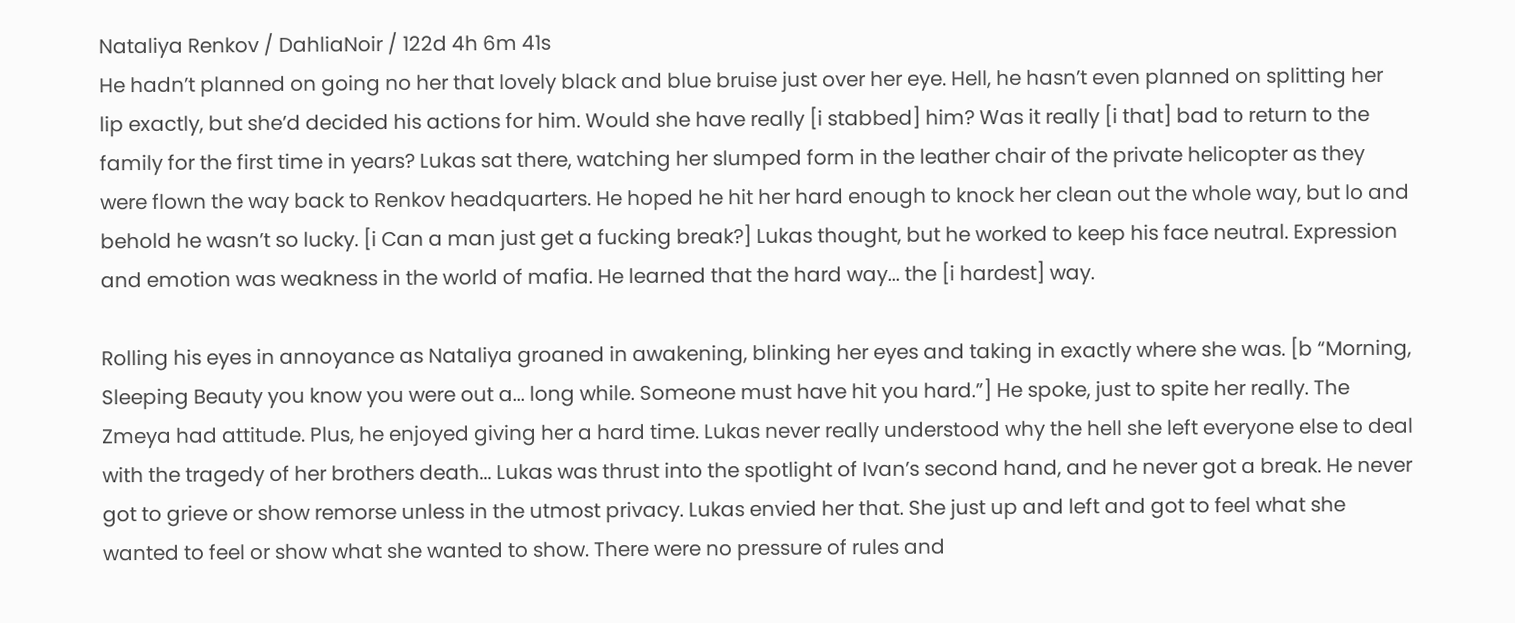Nataliya Renkov / DahliaNoir / 122d 4h 6m 41s
He hadn’t planned on going no her that lovely black and blue bruise just over her eye. Hell, he hasn’t even planned on splitting her lip exactly, but she’d decided his actions for him. Would she have really [i stabbed] him? Was it really [i that] bad to return to the family for the first time in years? Lukas sat there, watching her slumped form in the leather chair of the private helicopter as they were flown the way back to Renkov headquarters. He hoped he hit her hard enough to knock her clean out the whole way, but lo and behold he wasn’t so lucky. [i Can a man just get a fucking break?] Lukas thought, but he worked to keep his face neutral. Expression and emotion was weakness in the world of mafia. He learned that the hard way... the [i hardest] way.

Rolling his eyes in annoyance as Nataliya groaned in awakening, blinking her eyes and taking in exactly where she was. [b “Morning, Sleeping Beauty you know you were out a... long while. Someone must have hit you hard.”] He spoke, just to spite her really. The Zmeya had attitude. Plus, he enjoyed giving her a hard time. Lukas never really understood why the hell she left everyone else to deal with the tragedy of her brothers death... Lukas was thrust into the spotlight of Ivan’s second hand, and he never got a break. He never got to grieve or show remorse unless in the utmost privacy. Lukas envied her that. She just up and left and got to feel what she wanted to feel or show what she wanted to show. There were no pressure of rules and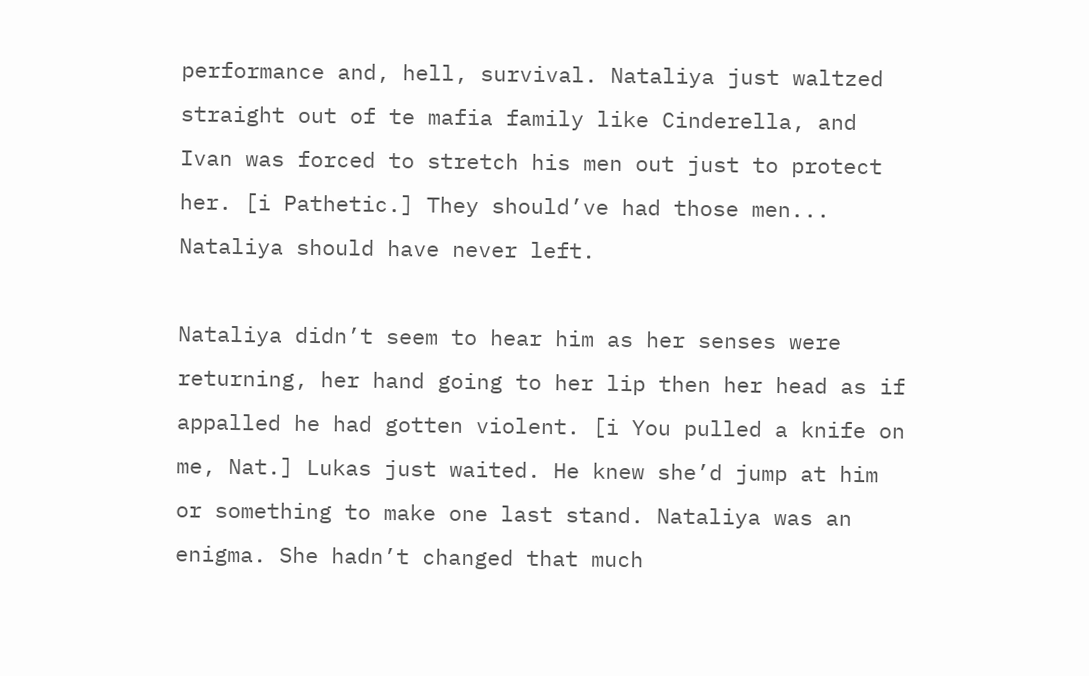performance and, hell, survival. Nataliya just waltzed straight out of te mafia family like Cinderella, and Ivan was forced to stretch his men out just to protect her. [i Pathetic.] They should’ve had those men... Nataliya should have never left.

Nataliya didn’t seem to hear him as her senses were returning, her hand going to her lip then her head as if appalled he had gotten violent. [i You pulled a knife on me, Nat.] Lukas just waited. He knew she’d jump at him or something to make one last stand. Nataliya was an enigma. She hadn’t changed that much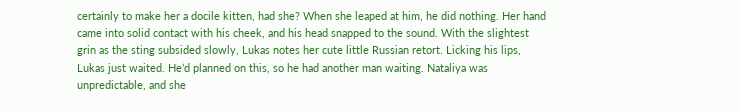certainly to make her a docile kitten, had she? When she leaped at him, he did nothing. Her hand came into solid contact with his cheek, and his head snapped to the sound. With the slightest grin as the sting subsided slowly, Lukas notes her cute little Russian retort. Licking his lips, Lukas just waited. He’d planned on this, so he had another man waiting. Nataliya was unpredictable, and she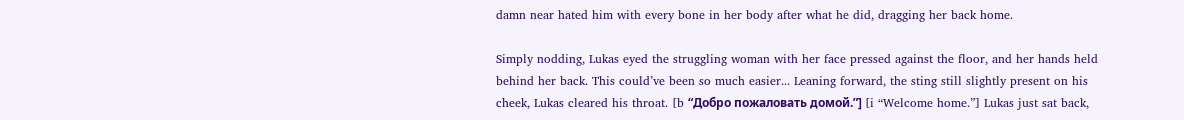damn near hated him with every bone in her body after what he did, dragging her back home.

Simply nodding, Lukas eyed the struggling woman with her face pressed against the floor, and her hands held behind her back. This could’ve been so much easier... Leaning forward, the sting still slightly present on his cheek, Lukas cleared his throat. [b “Добро пожаловать домой.”] [i “Welcome home.”] Lukas just sat back,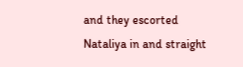and they escorted Nataliya in and straight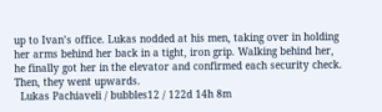up to Ivan’s office. Lukas nodded at his men, taking over in holding her arms behind her back in a tight, iron grip. Walking behind her, he finally got her in the elevator and confirmed each security check. Then, they went upwards.
  Lukas Pachiaveli / bubbles12 / 122d 14h 8m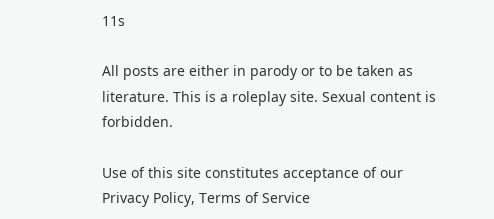11s

All posts are either in parody or to be taken as literature. This is a roleplay site. Sexual content is forbidden.

Use of this site constitutes acceptance of our
Privacy Policy, Terms of Service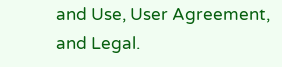and Use, User Agreement, and Legal.